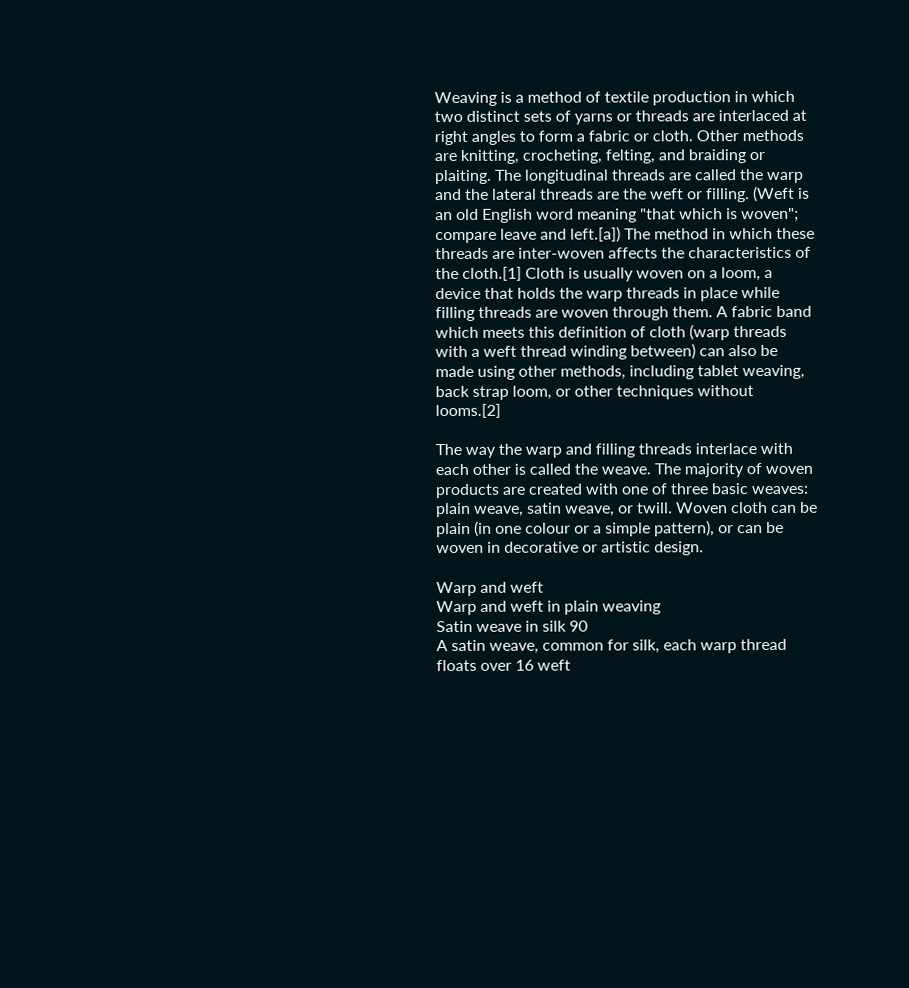Weaving is a method of textile production in which two distinct sets of yarns or threads are interlaced at right angles to form a fabric or cloth. Other methods are knitting, crocheting, felting, and braiding or plaiting. The longitudinal threads are called the warp and the lateral threads are the weft or filling. (Weft is an old English word meaning "that which is woven"; compare leave and left.[a]) The method in which these threads are inter-woven affects the characteristics of the cloth.[1] Cloth is usually woven on a loom, a device that holds the warp threads in place while filling threads are woven through them. A fabric band which meets this definition of cloth (warp threads with a weft thread winding between) can also be made using other methods, including tablet weaving, back strap loom, or other techniques without looms.[2]

The way the warp and filling threads interlace with each other is called the weave. The majority of woven products are created with one of three basic weaves: plain weave, satin weave, or twill. Woven cloth can be plain (in one colour or a simple pattern), or can be woven in decorative or artistic design.

Warp and weft
Warp and weft in plain weaving
Satin weave in silk 90
A satin weave, common for silk, each warp thread floats over 16 weft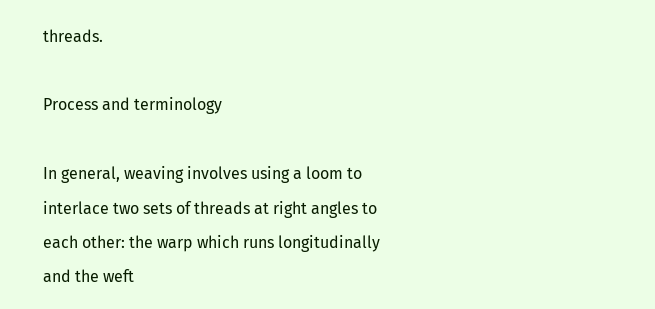threads.

Process and terminology

In general, weaving involves using a loom to interlace two sets of threads at right angles to each other: the warp which runs longitudinally and the weft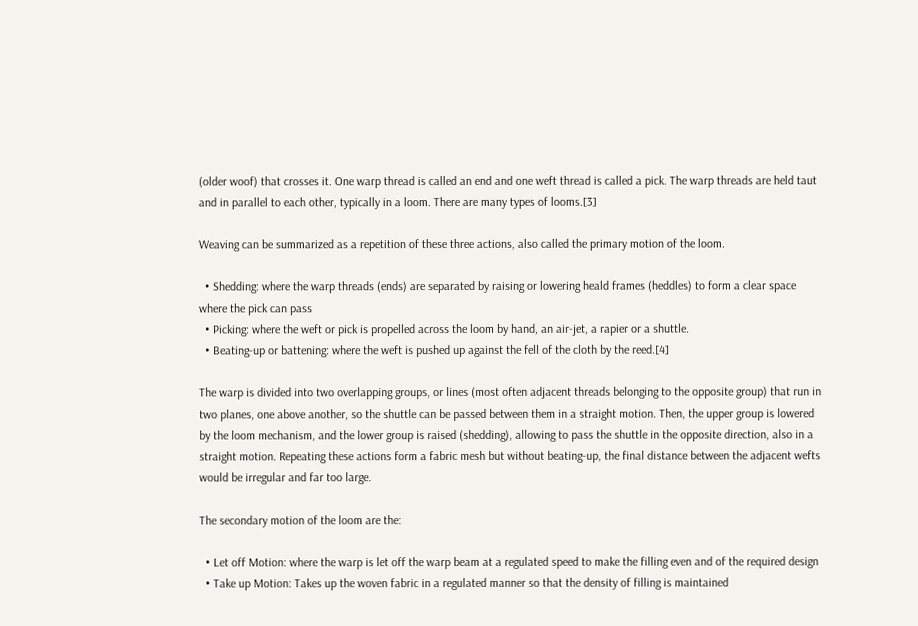(older woof) that crosses it. One warp thread is called an end and one weft thread is called a pick. The warp threads are held taut and in parallel to each other, typically in a loom. There are many types of looms.[3]

Weaving can be summarized as a repetition of these three actions, also called the primary motion of the loom.

  • Shedding: where the warp threads (ends) are separated by raising or lowering heald frames (heddles) to form a clear space where the pick can pass
  • Picking: where the weft or pick is propelled across the loom by hand, an air-jet, a rapier or a shuttle.
  • Beating-up or battening: where the weft is pushed up against the fell of the cloth by the reed.[4]

The warp is divided into two overlapping groups, or lines (most often adjacent threads belonging to the opposite group) that run in two planes, one above another, so the shuttle can be passed between them in a straight motion. Then, the upper group is lowered by the loom mechanism, and the lower group is raised (shedding), allowing to pass the shuttle in the opposite direction, also in a straight motion. Repeating these actions form a fabric mesh but without beating-up, the final distance between the adjacent wefts would be irregular and far too large.

The secondary motion of the loom are the:

  • Let off Motion: where the warp is let off the warp beam at a regulated speed to make the filling even and of the required design
  • Take up Motion: Takes up the woven fabric in a regulated manner so that the density of filling is maintained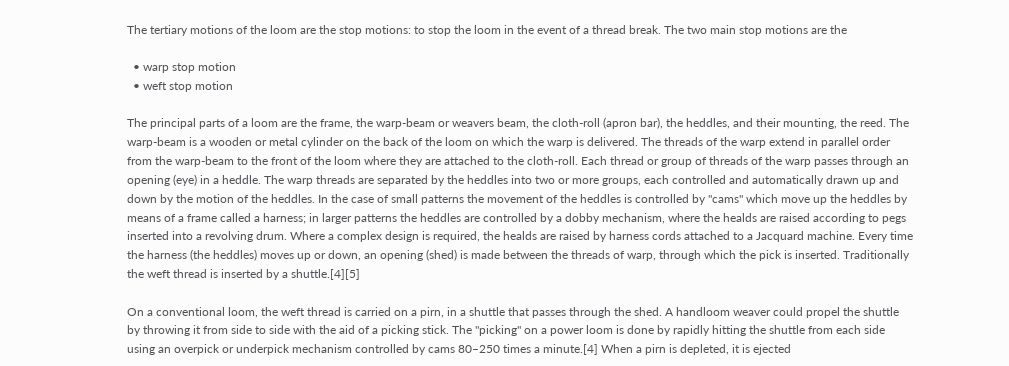The tertiary motions of the loom are the stop motions: to stop the loom in the event of a thread break. The two main stop motions are the

  • warp stop motion
  • weft stop motion

The principal parts of a loom are the frame, the warp-beam or weavers beam, the cloth-roll (apron bar), the heddles, and their mounting, the reed. The warp-beam is a wooden or metal cylinder on the back of the loom on which the warp is delivered. The threads of the warp extend in parallel order from the warp-beam to the front of the loom where they are attached to the cloth-roll. Each thread or group of threads of the warp passes through an opening (eye) in a heddle. The warp threads are separated by the heddles into two or more groups, each controlled and automatically drawn up and down by the motion of the heddles. In the case of small patterns the movement of the heddles is controlled by "cams" which move up the heddles by means of a frame called a harness; in larger patterns the heddles are controlled by a dobby mechanism, where the healds are raised according to pegs inserted into a revolving drum. Where a complex design is required, the healds are raised by harness cords attached to a Jacquard machine. Every time the harness (the heddles) moves up or down, an opening (shed) is made between the threads of warp, through which the pick is inserted. Traditionally the weft thread is inserted by a shuttle.[4][5]

On a conventional loom, the weft thread is carried on a pirn, in a shuttle that passes through the shed. A handloom weaver could propel the shuttle by throwing it from side to side with the aid of a picking stick. The "picking" on a power loom is done by rapidly hitting the shuttle from each side using an overpick or underpick mechanism controlled by cams 80–250 times a minute.[4] When a pirn is depleted, it is ejected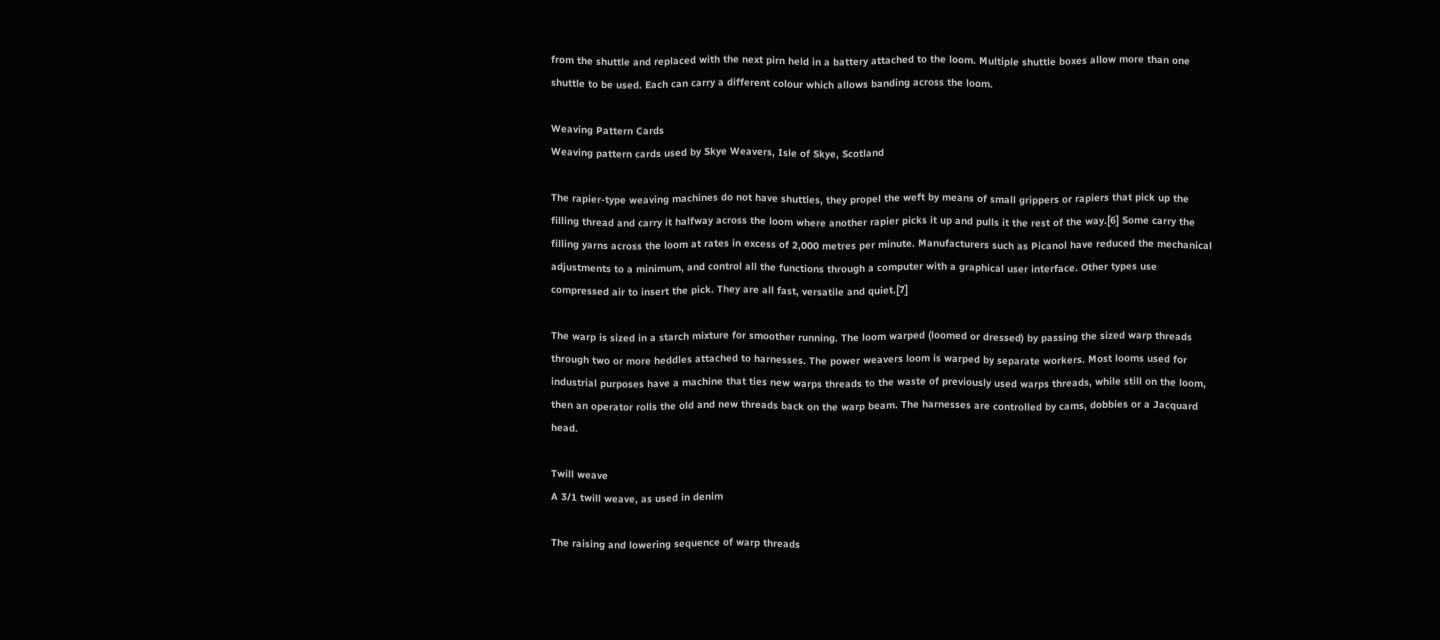from the shuttle and replaced with the next pirn held in a battery attached to the loom. Multiple shuttle boxes allow more than one shuttle to be used. Each can carry a different colour which allows banding across the loom.

Weaving Pattern Cards
Weaving pattern cards used by Skye Weavers, Isle of Skye, Scotland

The rapier-type weaving machines do not have shuttles, they propel the weft by means of small grippers or rapiers that pick up the filling thread and carry it halfway across the loom where another rapier picks it up and pulls it the rest of the way.[6] Some carry the filling yarns across the loom at rates in excess of 2,000 metres per minute. Manufacturers such as Picanol have reduced the mechanical adjustments to a minimum, and control all the functions through a computer with a graphical user interface. Other types use compressed air to insert the pick. They are all fast, versatile and quiet.[7]

The warp is sized in a starch mixture for smoother running. The loom warped (loomed or dressed) by passing the sized warp threads through two or more heddles attached to harnesses. The power weavers loom is warped by separate workers. Most looms used for industrial purposes have a machine that ties new warps threads to the waste of previously used warps threads, while still on the loom, then an operator rolls the old and new threads back on the warp beam. The harnesses are controlled by cams, dobbies or a Jacquard head.

Twill weave
A 3/1 twill weave, as used in denim

The raising and lowering sequence of warp threads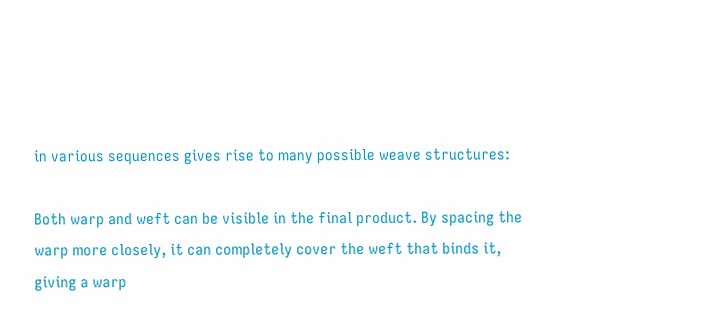in various sequences gives rise to many possible weave structures:

Both warp and weft can be visible in the final product. By spacing the warp more closely, it can completely cover the weft that binds it, giving a warp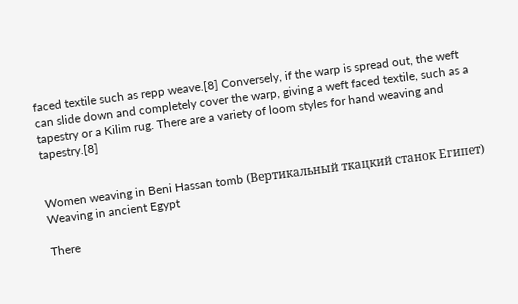faced textile such as repp weave.[8] Conversely, if the warp is spread out, the weft can slide down and completely cover the warp, giving a weft faced textile, such as a tapestry or a Kilim rug. There are a variety of loom styles for hand weaving and tapestry.[8]


Women weaving in Beni Hassan tomb (Вертикальный ткацкий станок Египет)
Weaving in ancient Egypt

There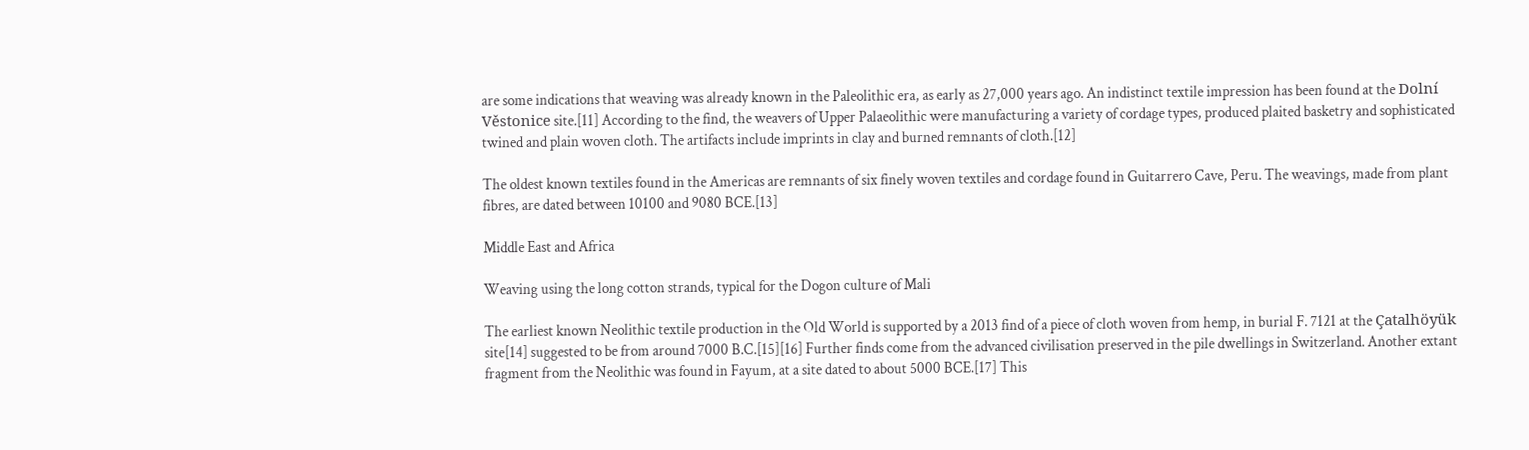are some indications that weaving was already known in the Paleolithic era, as early as 27,000 years ago. An indistinct textile impression has been found at the Dolní Věstonice site.[11] According to the find, the weavers of Upper Palaeolithic were manufacturing a variety of cordage types, produced plaited basketry and sophisticated twined and plain woven cloth. The artifacts include imprints in clay and burned remnants of cloth.[12]

The oldest known textiles found in the Americas are remnants of six finely woven textiles and cordage found in Guitarrero Cave, Peru. The weavings, made from plant fibres, are dated between 10100 and 9080 BCE.[13]

Middle East and Africa

Weaving using the long cotton strands, typical for the Dogon culture of Mali

The earliest known Neolithic textile production in the Old World is supported by a 2013 find of a piece of cloth woven from hemp, in burial F. 7121 at the Çatalhöyük site[14] suggested to be from around 7000 B.C.[15][16] Further finds come from the advanced civilisation preserved in the pile dwellings in Switzerland. Another extant fragment from the Neolithic was found in Fayum, at a site dated to about 5000 BCE.[17] This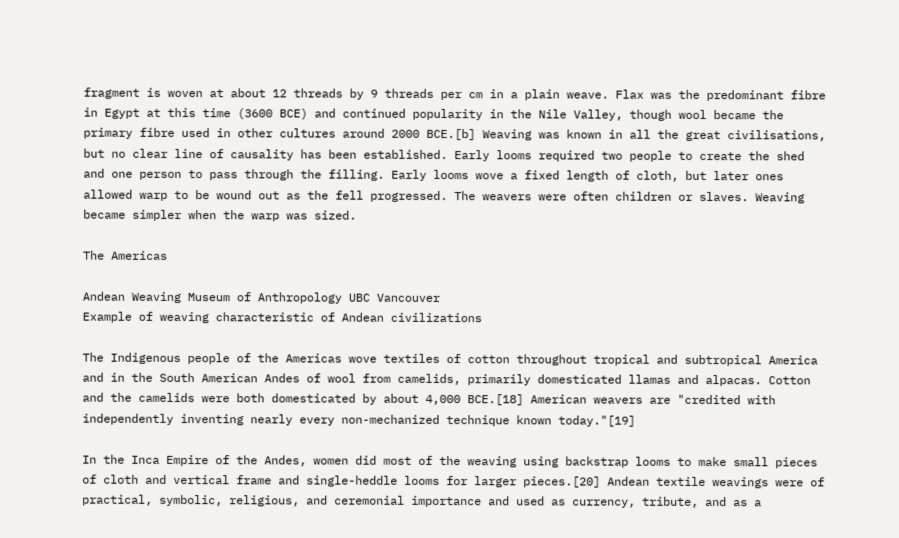fragment is woven at about 12 threads by 9 threads per cm in a plain weave. Flax was the predominant fibre in Egypt at this time (3600 BCE) and continued popularity in the Nile Valley, though wool became the primary fibre used in other cultures around 2000 BCE.[b] Weaving was known in all the great civilisations, but no clear line of causality has been established. Early looms required two people to create the shed and one person to pass through the filling. Early looms wove a fixed length of cloth, but later ones allowed warp to be wound out as the fell progressed. The weavers were often children or slaves. Weaving became simpler when the warp was sized.

The Americas

Andean Weaving Museum of Anthropology UBC Vancouver
Example of weaving characteristic of Andean civilizations

The Indigenous people of the Americas wove textiles of cotton throughout tropical and subtropical America and in the South American Andes of wool from camelids, primarily domesticated llamas and alpacas. Cotton and the camelids were both domesticated by about 4,000 BCE.[18] American weavers are "credited with independently inventing nearly every non-mechanized technique known today."[19]

In the Inca Empire of the Andes, women did most of the weaving using backstrap looms to make small pieces of cloth and vertical frame and single-heddle looms for larger pieces.[20] Andean textile weavings were of practical, symbolic, religious, and ceremonial importance and used as currency, tribute, and as a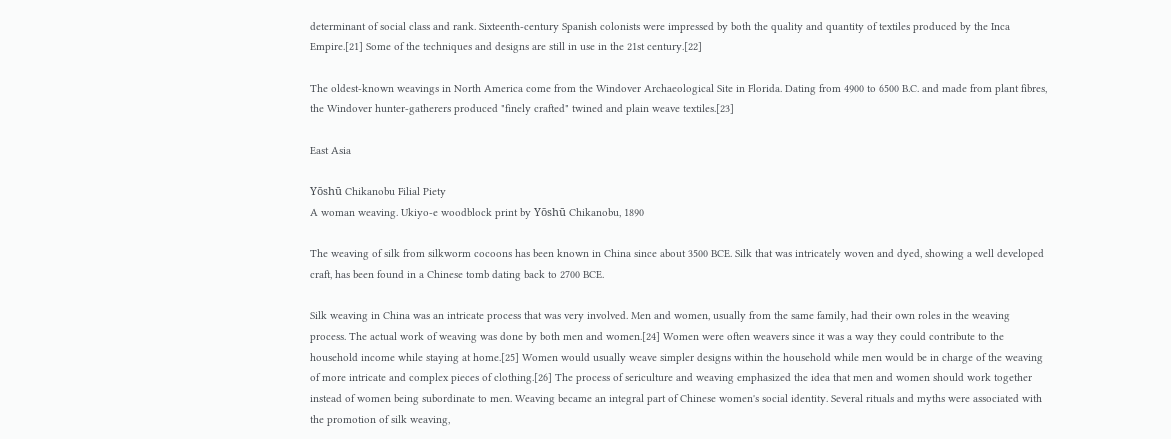determinant of social class and rank. Sixteenth-century Spanish colonists were impressed by both the quality and quantity of textiles produced by the Inca Empire.[21] Some of the techniques and designs are still in use in the 21st century.[22]

The oldest-known weavings in North America come from the Windover Archaeological Site in Florida. Dating from 4900 to 6500 B.C. and made from plant fibres, the Windover hunter-gatherers produced "finely crafted" twined and plain weave textiles.[23]

East Asia

Yōshū Chikanobu Filial Piety
A woman weaving. Ukiyo-e woodblock print by Yōshū Chikanobu, 1890

The weaving of silk from silkworm cocoons has been known in China since about 3500 BCE. Silk that was intricately woven and dyed, showing a well developed craft, has been found in a Chinese tomb dating back to 2700 BCE.

Silk weaving in China was an intricate process that was very involved. Men and women, usually from the same family, had their own roles in the weaving process. The actual work of weaving was done by both men and women.[24] Women were often weavers since it was a way they could contribute to the household income while staying at home.[25] Women would usually weave simpler designs within the household while men would be in charge of the weaving of more intricate and complex pieces of clothing.[26] The process of sericulture and weaving emphasized the idea that men and women should work together instead of women being subordinate to men. Weaving became an integral part of Chinese women's social identity. Several rituals and myths were associated with the promotion of silk weaving,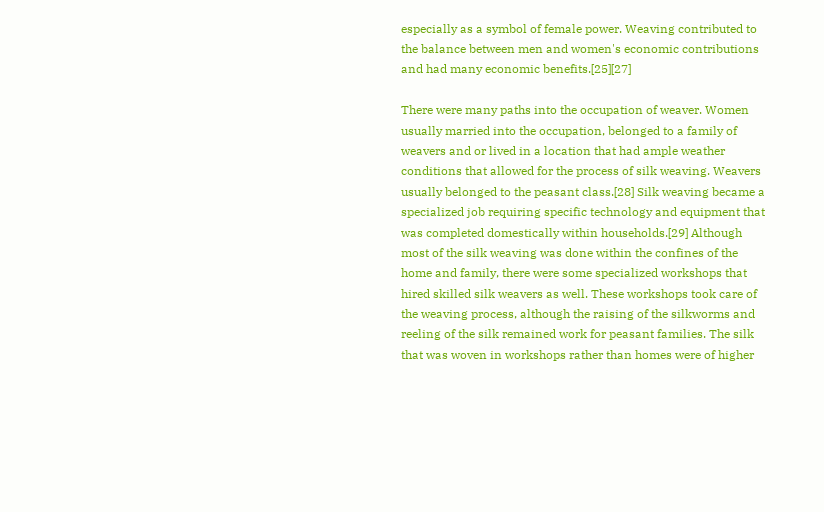especially as a symbol of female power. Weaving contributed to the balance between men and women's economic contributions and had many economic benefits.[25][27]

There were many paths into the occupation of weaver. Women usually married into the occupation, belonged to a family of weavers and or lived in a location that had ample weather conditions that allowed for the process of silk weaving. Weavers usually belonged to the peasant class.[28] Silk weaving became a specialized job requiring specific technology and equipment that was completed domestically within households.[29] Although most of the silk weaving was done within the confines of the home and family, there were some specialized workshops that hired skilled silk weavers as well. These workshops took care of the weaving process, although the raising of the silkworms and reeling of the silk remained work for peasant families. The silk that was woven in workshops rather than homes were of higher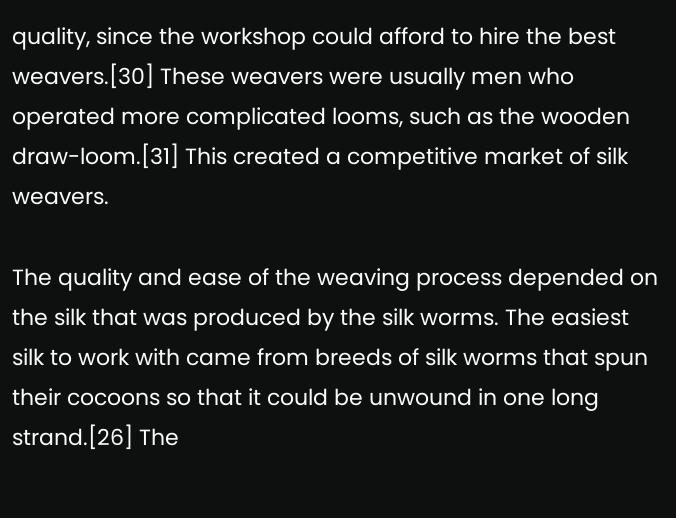quality, since the workshop could afford to hire the best weavers.[30] These weavers were usually men who operated more complicated looms, such as the wooden draw-loom.[31] This created a competitive market of silk weavers.

The quality and ease of the weaving process depended on the silk that was produced by the silk worms. The easiest silk to work with came from breeds of silk worms that spun their cocoons so that it could be unwound in one long strand.[26] The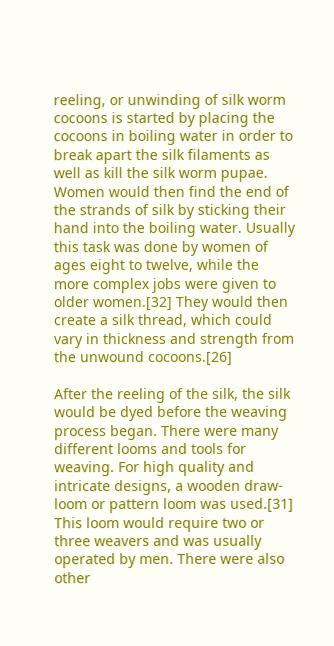reeling, or unwinding of silk worm cocoons is started by placing the cocoons in boiling water in order to break apart the silk filaments as well as kill the silk worm pupae. Women would then find the end of the strands of silk by sticking their hand into the boiling water. Usually this task was done by women of ages eight to twelve, while the more complex jobs were given to older women.[32] They would then create a silk thread, which could vary in thickness and strength from the unwound cocoons.[26]

After the reeling of the silk, the silk would be dyed before the weaving process began. There were many different looms and tools for weaving. For high quality and intricate designs, a wooden draw-loom or pattern loom was used.[31] This loom would require two or three weavers and was usually operated by men. There were also other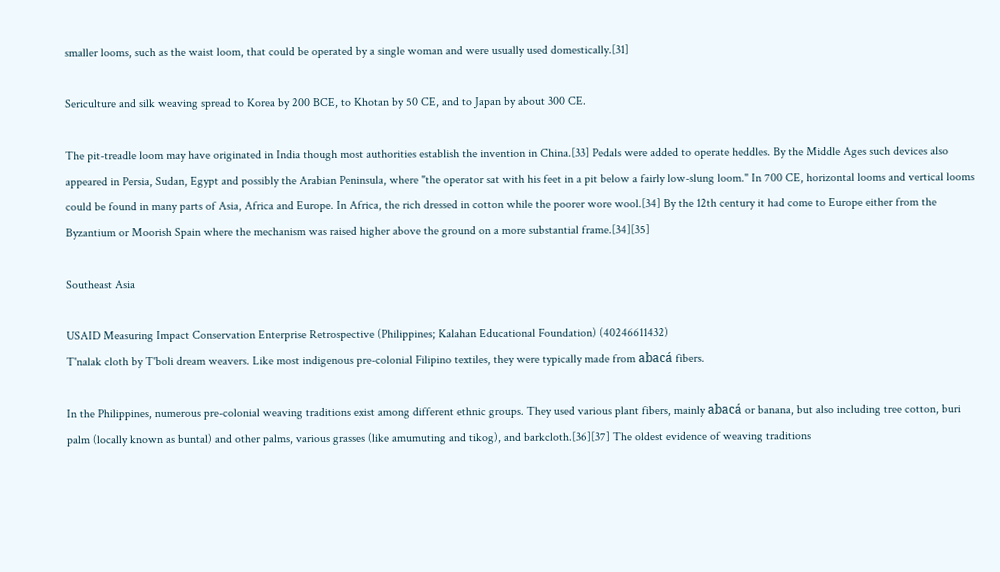smaller looms, such as the waist loom, that could be operated by a single woman and were usually used domestically.[31]

Sericulture and silk weaving spread to Korea by 200 BCE, to Khotan by 50 CE, and to Japan by about 300 CE.

The pit-treadle loom may have originated in India though most authorities establish the invention in China.[33] Pedals were added to operate heddles. By the Middle Ages such devices also appeared in Persia, Sudan, Egypt and possibly the Arabian Peninsula, where "the operator sat with his feet in a pit below a fairly low-slung loom." In 700 CE, horizontal looms and vertical looms could be found in many parts of Asia, Africa and Europe. In Africa, the rich dressed in cotton while the poorer wore wool.[34] By the 12th century it had come to Europe either from the Byzantium or Moorish Spain where the mechanism was raised higher above the ground on a more substantial frame.[34][35]

Southeast Asia

USAID Measuring Impact Conservation Enterprise Retrospective (Philippines; Kalahan Educational Foundation) (40246611432)
T'nalak cloth by T'boli dream weavers. Like most indigenous pre-colonial Filipino textiles, they were typically made from abacá fibers.

In the Philippines, numerous pre-colonial weaving traditions exist among different ethnic groups. They used various plant fibers, mainly abacá or banana, but also including tree cotton, buri palm (locally known as buntal) and other palms, various grasses (like amumuting and tikog), and barkcloth.[36][37] The oldest evidence of weaving traditions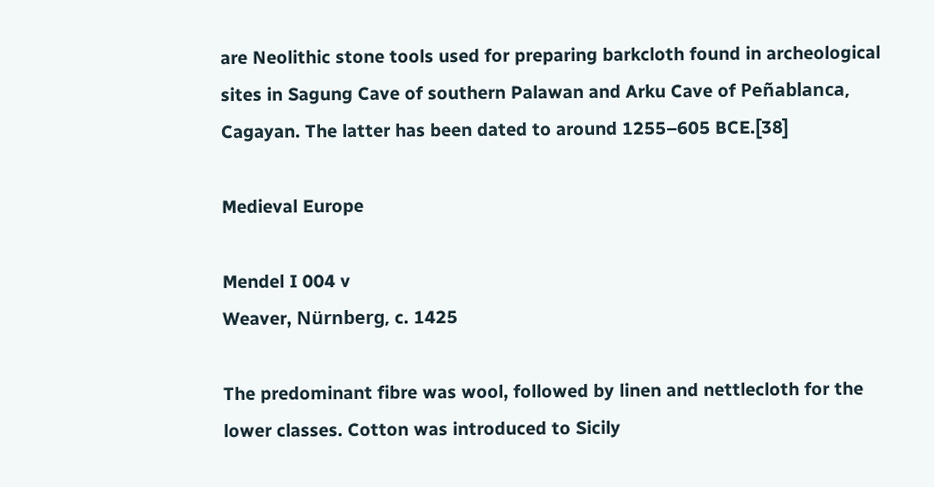are Neolithic stone tools used for preparing barkcloth found in archeological sites in Sagung Cave of southern Palawan and Arku Cave of Peñablanca, Cagayan. The latter has been dated to around 1255–605 BCE.[38]

Medieval Europe

Mendel I 004 v
Weaver, Nürnberg, c. 1425

The predominant fibre was wool, followed by linen and nettlecloth for the lower classes. Cotton was introduced to Sicily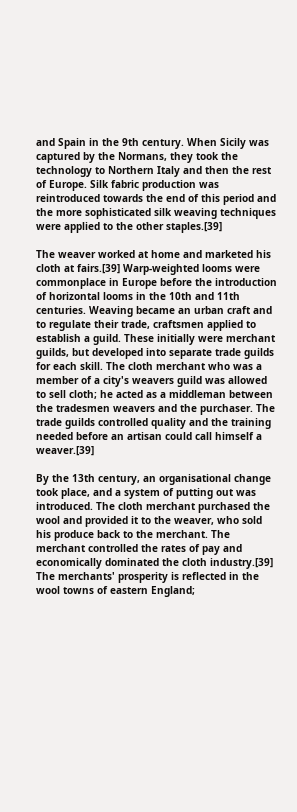and Spain in the 9th century. When Sicily was captured by the Normans, they took the technology to Northern Italy and then the rest of Europe. Silk fabric production was reintroduced towards the end of this period and the more sophisticated silk weaving techniques were applied to the other staples.[39]

The weaver worked at home and marketed his cloth at fairs.[39] Warp-weighted looms were commonplace in Europe before the introduction of horizontal looms in the 10th and 11th centuries. Weaving became an urban craft and to regulate their trade, craftsmen applied to establish a guild. These initially were merchant guilds, but developed into separate trade guilds for each skill. The cloth merchant who was a member of a city's weavers guild was allowed to sell cloth; he acted as a middleman between the tradesmen weavers and the purchaser. The trade guilds controlled quality and the training needed before an artisan could call himself a weaver.[39]

By the 13th century, an organisational change took place, and a system of putting out was introduced. The cloth merchant purchased the wool and provided it to the weaver, who sold his produce back to the merchant. The merchant controlled the rates of pay and economically dominated the cloth industry.[39] The merchants' prosperity is reflected in the wool towns of eastern England;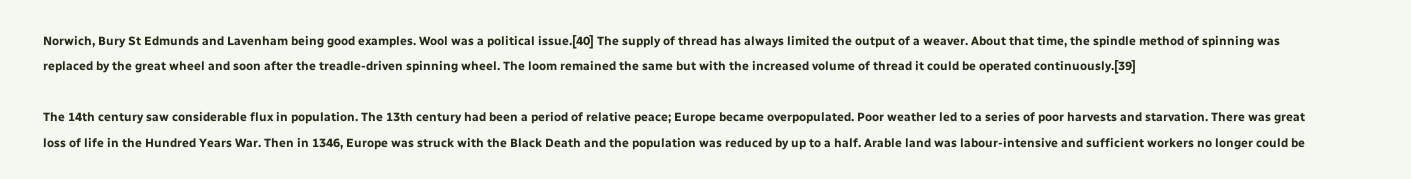Norwich, Bury St Edmunds and Lavenham being good examples. Wool was a political issue.[40] The supply of thread has always limited the output of a weaver. About that time, the spindle method of spinning was replaced by the great wheel and soon after the treadle-driven spinning wheel. The loom remained the same but with the increased volume of thread it could be operated continuously.[39]

The 14th century saw considerable flux in population. The 13th century had been a period of relative peace; Europe became overpopulated. Poor weather led to a series of poor harvests and starvation. There was great loss of life in the Hundred Years War. Then in 1346, Europe was struck with the Black Death and the population was reduced by up to a half. Arable land was labour-intensive and sufficient workers no longer could be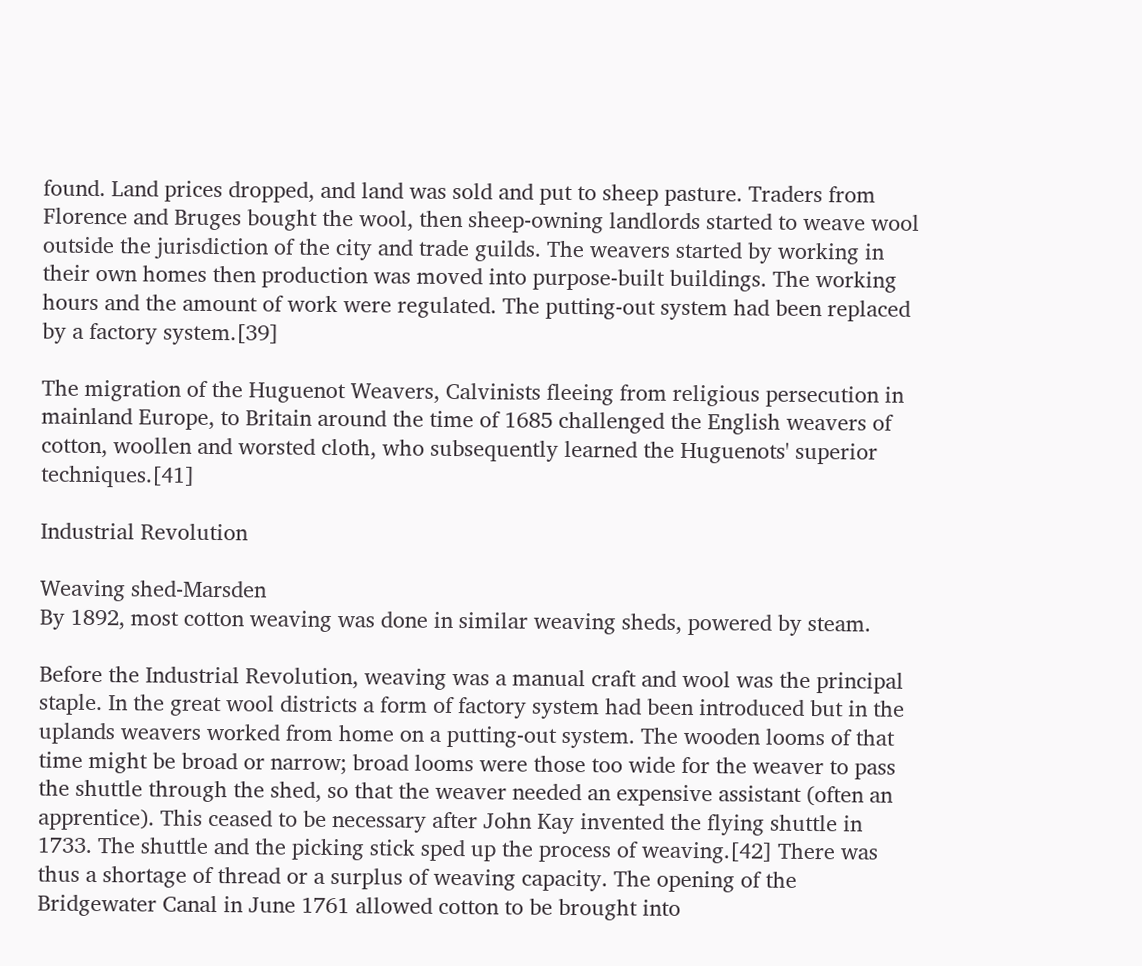found. Land prices dropped, and land was sold and put to sheep pasture. Traders from Florence and Bruges bought the wool, then sheep-owning landlords started to weave wool outside the jurisdiction of the city and trade guilds. The weavers started by working in their own homes then production was moved into purpose-built buildings. The working hours and the amount of work were regulated. The putting-out system had been replaced by a factory system.[39]

The migration of the Huguenot Weavers, Calvinists fleeing from religious persecution in mainland Europe, to Britain around the time of 1685 challenged the English weavers of cotton, woollen and worsted cloth, who subsequently learned the Huguenots' superior techniques.[41]

Industrial Revolution

Weaving shed-Marsden
By 1892, most cotton weaving was done in similar weaving sheds, powered by steam.

Before the Industrial Revolution, weaving was a manual craft and wool was the principal staple. In the great wool districts a form of factory system had been introduced but in the uplands weavers worked from home on a putting-out system. The wooden looms of that time might be broad or narrow; broad looms were those too wide for the weaver to pass the shuttle through the shed, so that the weaver needed an expensive assistant (often an apprentice). This ceased to be necessary after John Kay invented the flying shuttle in 1733. The shuttle and the picking stick sped up the process of weaving.[42] There was thus a shortage of thread or a surplus of weaving capacity. The opening of the Bridgewater Canal in June 1761 allowed cotton to be brought into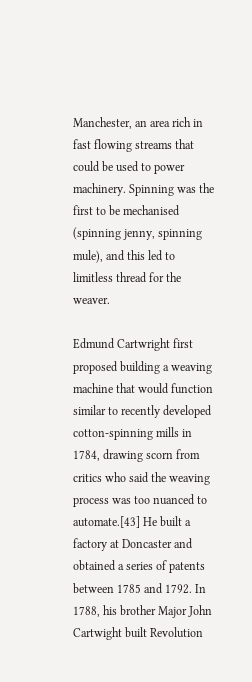Manchester, an area rich in fast flowing streams that could be used to power machinery. Spinning was the first to be mechanised (spinning jenny, spinning mule), and this led to limitless thread for the weaver.

Edmund Cartwright first proposed building a weaving machine that would function similar to recently developed cotton-spinning mills in 1784, drawing scorn from critics who said the weaving process was too nuanced to automate.[43] He built a factory at Doncaster and obtained a series of patents between 1785 and 1792. In 1788, his brother Major John Cartwight built Revolution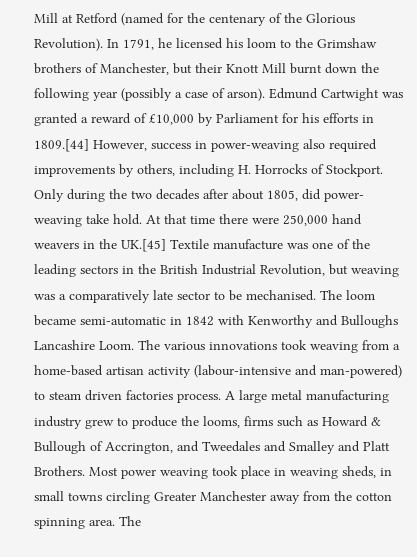Mill at Retford (named for the centenary of the Glorious Revolution). In 1791, he licensed his loom to the Grimshaw brothers of Manchester, but their Knott Mill burnt down the following year (possibly a case of arson). Edmund Cartwight was granted a reward of £10,000 by Parliament for his efforts in 1809.[44] However, success in power-weaving also required improvements by others, including H. Horrocks of Stockport. Only during the two decades after about 1805, did power-weaving take hold. At that time there were 250,000 hand weavers in the UK.[45] Textile manufacture was one of the leading sectors in the British Industrial Revolution, but weaving was a comparatively late sector to be mechanised. The loom became semi-automatic in 1842 with Kenworthy and Bulloughs Lancashire Loom. The various innovations took weaving from a home-based artisan activity (labour-intensive and man-powered) to steam driven factories process. A large metal manufacturing industry grew to produce the looms, firms such as Howard & Bullough of Accrington, and Tweedales and Smalley and Platt Brothers. Most power weaving took place in weaving sheds, in small towns circling Greater Manchester away from the cotton spinning area. The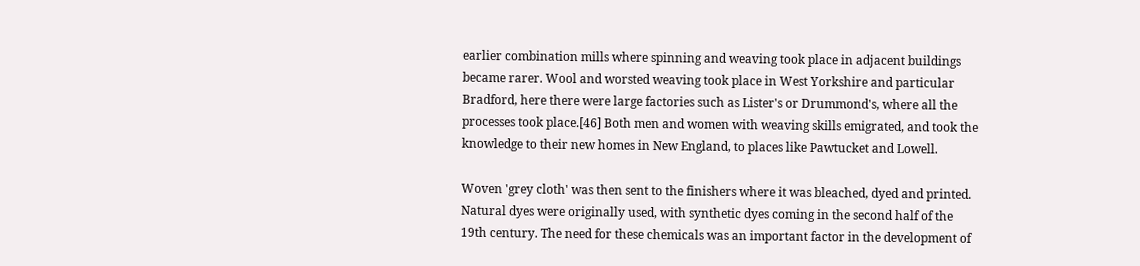earlier combination mills where spinning and weaving took place in adjacent buildings became rarer. Wool and worsted weaving took place in West Yorkshire and particular Bradford, here there were large factories such as Lister's or Drummond's, where all the processes took place.[46] Both men and women with weaving skills emigrated, and took the knowledge to their new homes in New England, to places like Pawtucket and Lowell.

Woven 'grey cloth' was then sent to the finishers where it was bleached, dyed and printed. Natural dyes were originally used, with synthetic dyes coming in the second half of the 19th century. The need for these chemicals was an important factor in the development of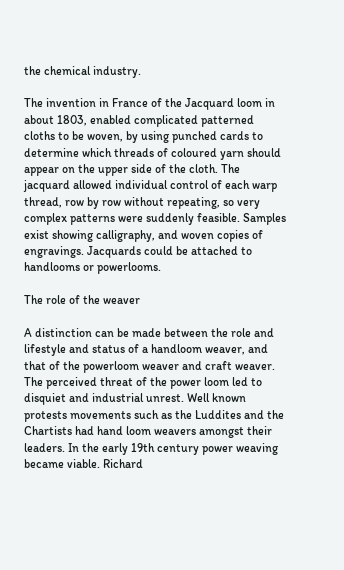the chemical industry.

The invention in France of the Jacquard loom in about 1803, enabled complicated patterned cloths to be woven, by using punched cards to determine which threads of coloured yarn should appear on the upper side of the cloth. The jacquard allowed individual control of each warp thread, row by row without repeating, so very complex patterns were suddenly feasible. Samples exist showing calligraphy, and woven copies of engravings. Jacquards could be attached to handlooms or powerlooms.

The role of the weaver

A distinction can be made between the role and lifestyle and status of a handloom weaver, and that of the powerloom weaver and craft weaver. The perceived threat of the power loom led to disquiet and industrial unrest. Well known protests movements such as the Luddites and the Chartists had hand loom weavers amongst their leaders. In the early 19th century power weaving became viable. Richard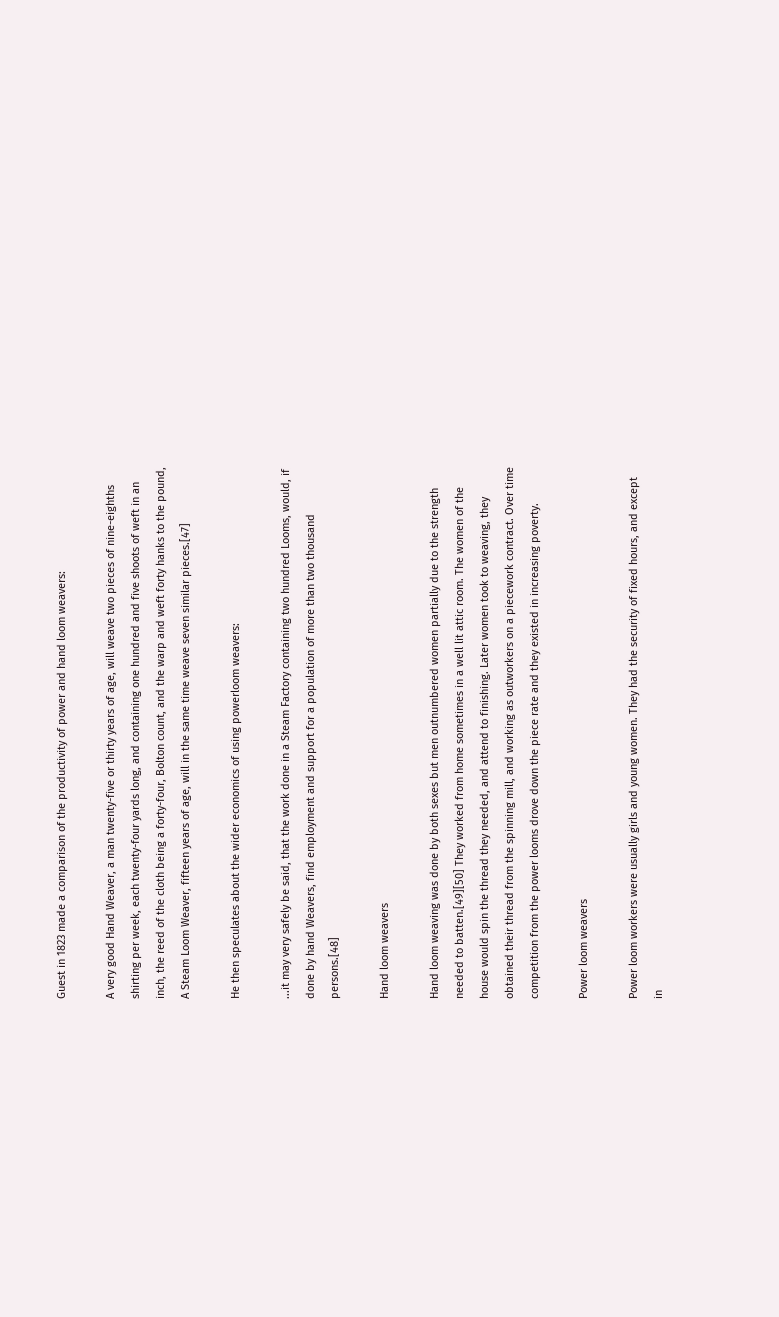Guest in 1823 made a comparison of the productivity of power and hand loom weavers:

A very good Hand Weaver, a man twenty-five or thirty years of age, will weave two pieces of nine-eighths shirting per week, each twenty-four yards long, and containing one hundred and five shoots of weft in an inch, the reed of the cloth being a forty-four, Bolton count, and the warp and weft forty hanks to the pound, A Steam Loom Weaver, fifteen years of age, will in the same time weave seven similar pieces.[47]

He then speculates about the wider economics of using powerloom weavers:

...it may very safely be said, that the work done in a Steam Factory containing two hundred Looms, would, if done by hand Weavers, find employment and support for a population of more than two thousand persons.[48]

Hand loom weavers

Hand loom weaving was done by both sexes but men outnumbered women partially due to the strength needed to batten.[49][50] They worked from home sometimes in a well lit attic room. The women of the house would spin the thread they needed, and attend to finishing. Later women took to weaving, they obtained their thread from the spinning mill, and working as outworkers on a piecework contract. Over time competition from the power looms drove down the piece rate and they existed in increasing poverty.

Power loom weavers

Power loom workers were usually girls and young women. They had the security of fixed hours, and except in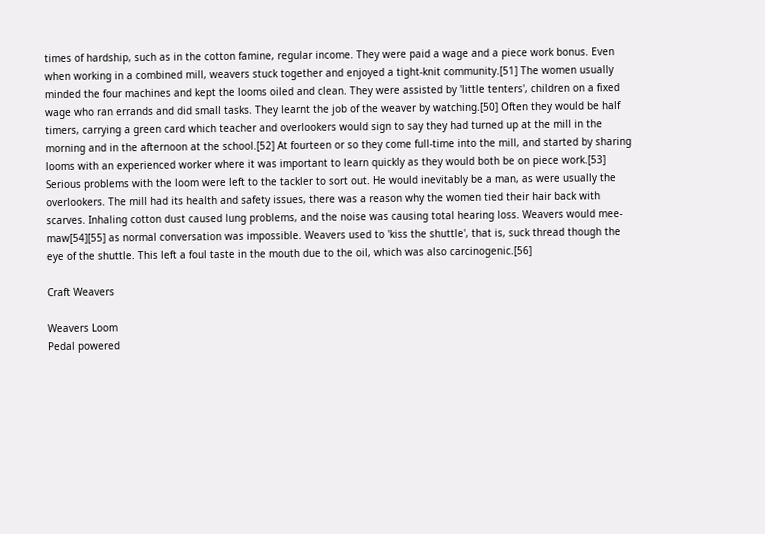times of hardship, such as in the cotton famine, regular income. They were paid a wage and a piece work bonus. Even when working in a combined mill, weavers stuck together and enjoyed a tight-knit community.[51] The women usually minded the four machines and kept the looms oiled and clean. They were assisted by 'little tenters', children on a fixed wage who ran errands and did small tasks. They learnt the job of the weaver by watching.[50] Often they would be half timers, carrying a green card which teacher and overlookers would sign to say they had turned up at the mill in the morning and in the afternoon at the school.[52] At fourteen or so they come full-time into the mill, and started by sharing looms with an experienced worker where it was important to learn quickly as they would both be on piece work.[53] Serious problems with the loom were left to the tackler to sort out. He would inevitably be a man, as were usually the overlookers. The mill had its health and safety issues, there was a reason why the women tied their hair back with scarves. Inhaling cotton dust caused lung problems, and the noise was causing total hearing loss. Weavers would mee-maw[54][55] as normal conversation was impossible. Weavers used to 'kiss the shuttle', that is, suck thread though the eye of the shuttle. This left a foul taste in the mouth due to the oil, which was also carcinogenic.[56]

Craft Weavers

Weavers Loom
Pedal powered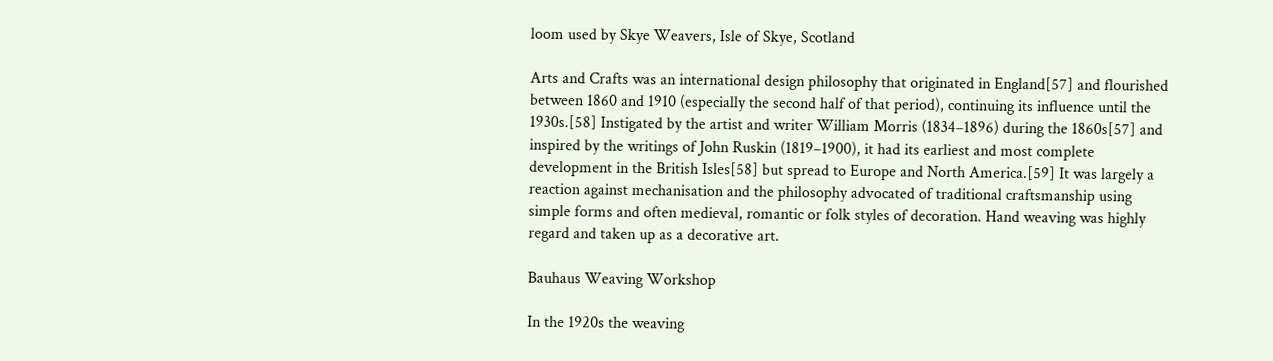loom used by Skye Weavers, Isle of Skye, Scotland

Arts and Crafts was an international design philosophy that originated in England[57] and flourished between 1860 and 1910 (especially the second half of that period), continuing its influence until the 1930s.[58] Instigated by the artist and writer William Morris (1834–1896) during the 1860s[57] and inspired by the writings of John Ruskin (1819–1900), it had its earliest and most complete development in the British Isles[58] but spread to Europe and North America.[59] It was largely a reaction against mechanisation and the philosophy advocated of traditional craftsmanship using simple forms and often medieval, romantic or folk styles of decoration. Hand weaving was highly regard and taken up as a decorative art.

Bauhaus Weaving Workshop

In the 1920s the weaving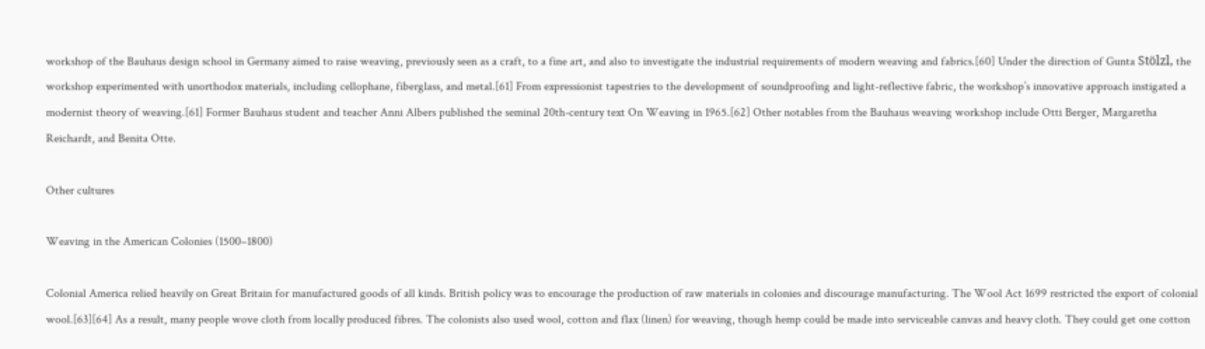workshop of the Bauhaus design school in Germany aimed to raise weaving, previously seen as a craft, to a fine art, and also to investigate the industrial requirements of modern weaving and fabrics.[60] Under the direction of Gunta Stölzl, the workshop experimented with unorthodox materials, including cellophane, fiberglass, and metal.[61] From expressionist tapestries to the development of soundproofing and light-reflective fabric, the workshop’s innovative approach instigated a modernist theory of weaving.[61] Former Bauhaus student and teacher Anni Albers published the seminal 20th-century text On Weaving in 1965.[62] Other notables from the Bauhaus weaving workshop include Otti Berger, Margaretha Reichardt, and Benita Otte.

Other cultures

Weaving in the American Colonies (1500–1800)

Colonial America relied heavily on Great Britain for manufactured goods of all kinds. British policy was to encourage the production of raw materials in colonies and discourage manufacturing. The Wool Act 1699 restricted the export of colonial wool.[63][64] As a result, many people wove cloth from locally produced fibres. The colonists also used wool, cotton and flax (linen) for weaving, though hemp could be made into serviceable canvas and heavy cloth. They could get one cotton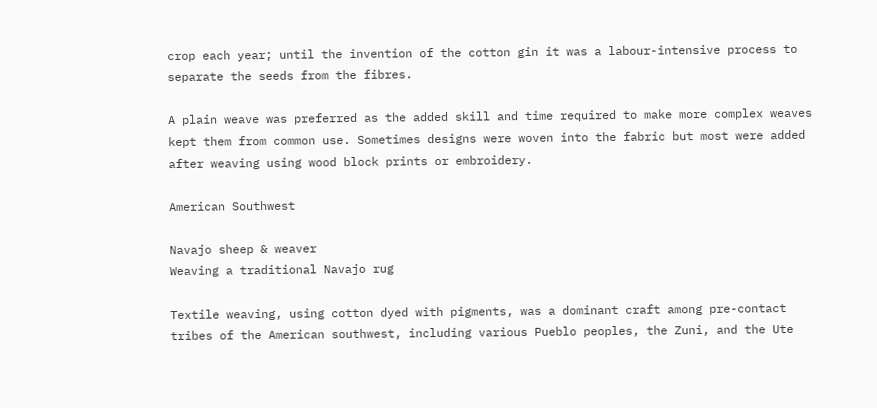crop each year; until the invention of the cotton gin it was a labour-intensive process to separate the seeds from the fibres.

A plain weave was preferred as the added skill and time required to make more complex weaves kept them from common use. Sometimes designs were woven into the fabric but most were added after weaving using wood block prints or embroidery.

American Southwest

Navajo sheep & weaver
Weaving a traditional Navajo rug

Textile weaving, using cotton dyed with pigments, was a dominant craft among pre-contact tribes of the American southwest, including various Pueblo peoples, the Zuni, and the Ute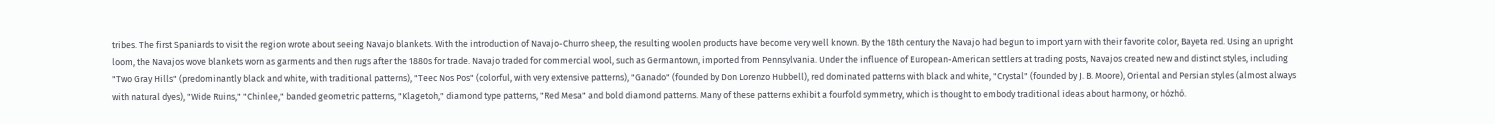tribes. The first Spaniards to visit the region wrote about seeing Navajo blankets. With the introduction of Navajo-Churro sheep, the resulting woolen products have become very well known. By the 18th century the Navajo had begun to import yarn with their favorite color, Bayeta red. Using an upright loom, the Navajos wove blankets worn as garments and then rugs after the 1880s for trade. Navajo traded for commercial wool, such as Germantown, imported from Pennsylvania. Under the influence of European-American settlers at trading posts, Navajos created new and distinct styles, including "Two Gray Hills" (predominantly black and white, with traditional patterns), "Teec Nos Pos" (colorful, with very extensive patterns), "Ganado" (founded by Don Lorenzo Hubbell), red dominated patterns with black and white, "Crystal" (founded by J. B. Moore), Oriental and Persian styles (almost always with natural dyes), "Wide Ruins," "Chinlee," banded geometric patterns, "Klagetoh," diamond type patterns, "Red Mesa" and bold diamond patterns. Many of these patterns exhibit a fourfold symmetry, which is thought to embody traditional ideas about harmony, or hózhó.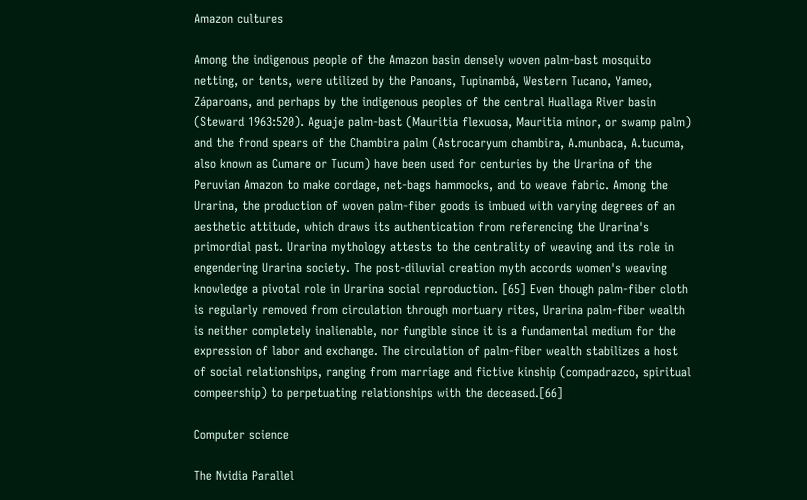Amazon cultures

Among the indigenous people of the Amazon basin densely woven palm-bast mosquito netting, or tents, were utilized by the Panoans, Tupinambá, Western Tucano, Yameo, Záparoans, and perhaps by the indigenous peoples of the central Huallaga River basin (Steward 1963:520). Aguaje palm-bast (Mauritia flexuosa, Mauritia minor, or swamp palm) and the frond spears of the Chambira palm (Astrocaryum chambira, A.munbaca, A.tucuma, also known as Cumare or Tucum) have been used for centuries by the Urarina of the Peruvian Amazon to make cordage, net-bags hammocks, and to weave fabric. Among the Urarina, the production of woven palm-fiber goods is imbued with varying degrees of an aesthetic attitude, which draws its authentication from referencing the Urarina's primordial past. Urarina mythology attests to the centrality of weaving and its role in engendering Urarina society. The post-diluvial creation myth accords women's weaving knowledge a pivotal role in Urarina social reproduction. [65] Even though palm-fiber cloth is regularly removed from circulation through mortuary rites, Urarina palm-fiber wealth is neither completely inalienable, nor fungible since it is a fundamental medium for the expression of labor and exchange. The circulation of palm-fiber wealth stabilizes a host of social relationships, ranging from marriage and fictive kinship (compadrazco, spiritual compeership) to perpetuating relationships with the deceased.[66]

Computer science

The Nvidia Parallel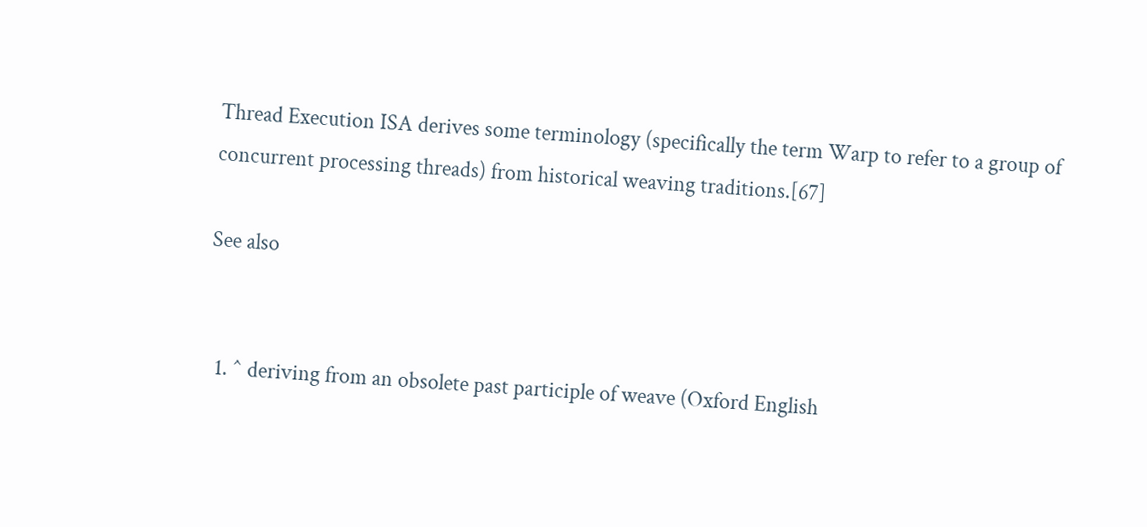Thread Execution ISA derives some terminology (specifically the term Warp to refer to a group of concurrent processing threads) from historical weaving traditions.[67]

See also


  1. ^ deriving from an obsolete past participle of weave (Oxford English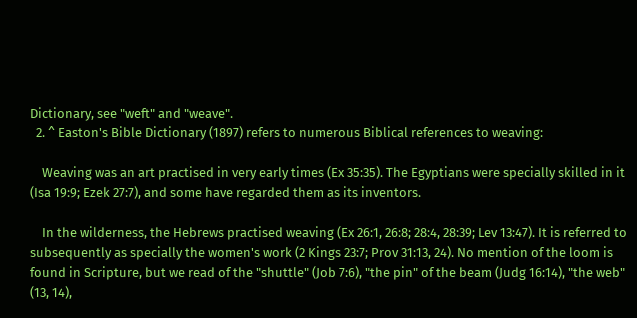Dictionary, see "weft" and "weave".
  2. ^ Easton's Bible Dictionary (1897) refers to numerous Biblical references to weaving:

    Weaving was an art practised in very early times (Ex 35:35). The Egyptians were specially skilled in it (Isa 19:9; Ezek 27:7), and some have regarded them as its inventors.

    In the wilderness, the Hebrews practised weaving (Ex 26:1, 26:8; 28:4, 28:39; Lev 13:47). It is referred to subsequently as specially the women's work (2 Kings 23:7; Prov 31:13, 24). No mention of the loom is found in Scripture, but we read of the "shuttle" (Job 7:6), "the pin" of the beam (Judg 16:14), "the web" (13, 14),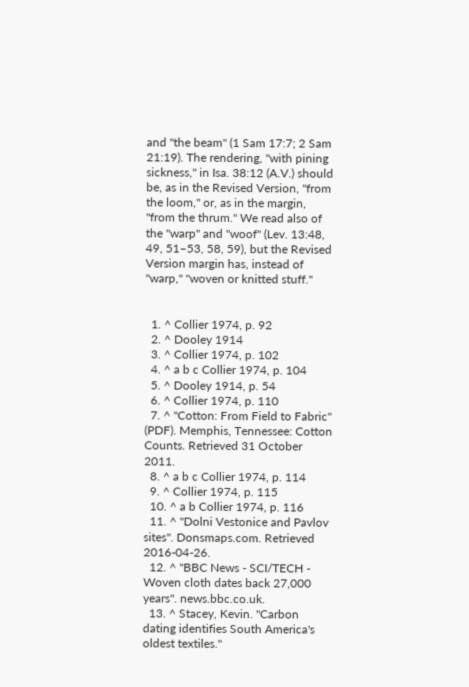and "the beam" (1 Sam 17:7; 2 Sam 21:19). The rendering, "with pining sickness," in Isa. 38:12 (A.V.) should be, as in the Revised Version, "from the loom," or, as in the margin, "from the thrum." We read also of the "warp" and "woof" (Lev. 13:48, 49, 51–53, 58, 59), but the Revised Version margin has, instead of "warp," "woven or knitted stuff."


  1. ^ Collier 1974, p. 92
  2. ^ Dooley 1914
  3. ^ Collier 1974, p. 102
  4. ^ a b c Collier 1974, p. 104
  5. ^ Dooley 1914, p. 54
  6. ^ Collier 1974, p. 110
  7. ^ "Cotton: From Field to Fabric" (PDF). Memphis, Tennessee: Cotton Counts. Retrieved 31 October 2011.
  8. ^ a b c Collier 1974, p. 114
  9. ^ Collier 1974, p. 115
  10. ^ a b Collier 1974, p. 116
  11. ^ "Dolni Vestonice and Pavlov sites". Donsmaps.com. Retrieved 2016-04-26.
  12. ^ "BBC News - SCI/TECH - Woven cloth dates back 27,000 years". news.bbc.co.uk.
  13. ^ Stacey, Kevin. "Carbon dating identifies South America's oldest textiles."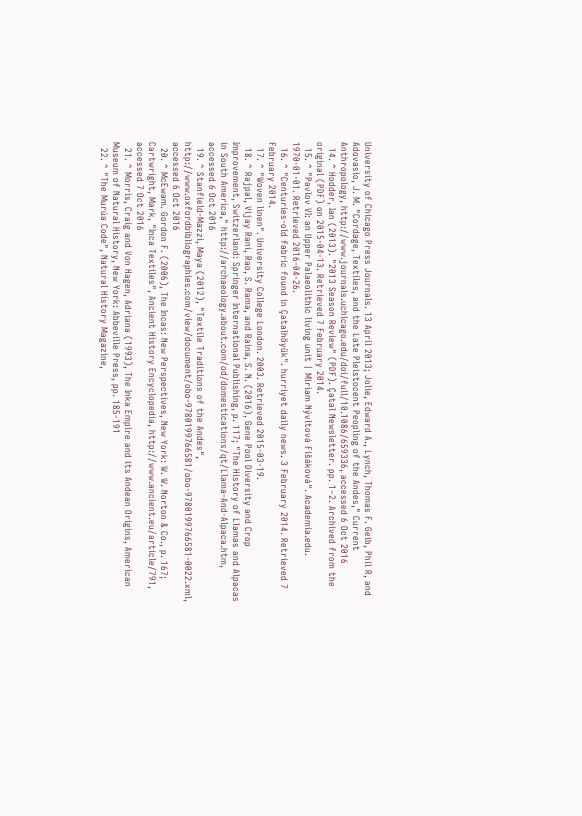University of Chicago Press Journals. 13 April 2013; Jolie, Edward A., Lynch, Thomas F. Geib, Phil R, and Adovasio, J. M. "Cordage, Textiles, and the Late Pleistocent Peopling of the Andes," Current Anthropology, http://www.journals.uchicago.edu/doi/full/10.1086/659336, accessed 6 Oct 2016
  14. ^ Hodder, Ian (2013). "2013 Season Review" (PDF). Çatal Newsletter. pp. 1–2. Archived from the original (PDF) on 2015-04-13. Retrieved 7 February 2014.
  15. ^ "Pavlov VI: an Upper Palaeolithic living unit | Miriam Nývltová Fišáková". Academia.edu. 1970-01-01. Retrieved 2016-04-26.
  16. ^ "Centuries-old fabric found in Çatalhöyük". hurriyet daily news. 3 February 2014. Retrieved 7 February 2014.
  17. ^ "Woven linen". University College London. 2003. Retrieved 2015-03-19.
  18. ^ Rajpal, Vijay Rani, Rao, S. Rama, and Raina, S. N. (2016), Gene Pool Diversity and Crop Improvement, Switzerland: Springer International Publishing, p. 117; "The History of Llamas and Alpacas in South America," http://archaeology.about.com/od/domestications/qt/Llama-And-Alpaca.htm, accessed 6 Oct 2016
  19. ^ Stanfield-Mazzi, Maya (2012), "Textile Traditions of the Andes", http://www.oxfordbibliographies.com/view/document/obo-9780199766581/obo-9780199766581-0022.xml, accessed 6 Oct 2016
  20. ^ McEwam. Gordon F. (2006), The Incas: New Perspectives, New York: W. W. Norton & Co., p. 167; Cartwright, Mark, "Inca Textiles", Ancient History Encyclopedia, http://www.ancient.eu/article/791, accessed 7 Oct 2016
  21. ^ Morris, Craig and Von Hagen, Adriana (1993), The Inka Empire and its Andean Origins, American Museum of Natural History, New York: Abbeville Press, pp. 185-191
  22. ^ "The Murúa Code", Natural History Magazine,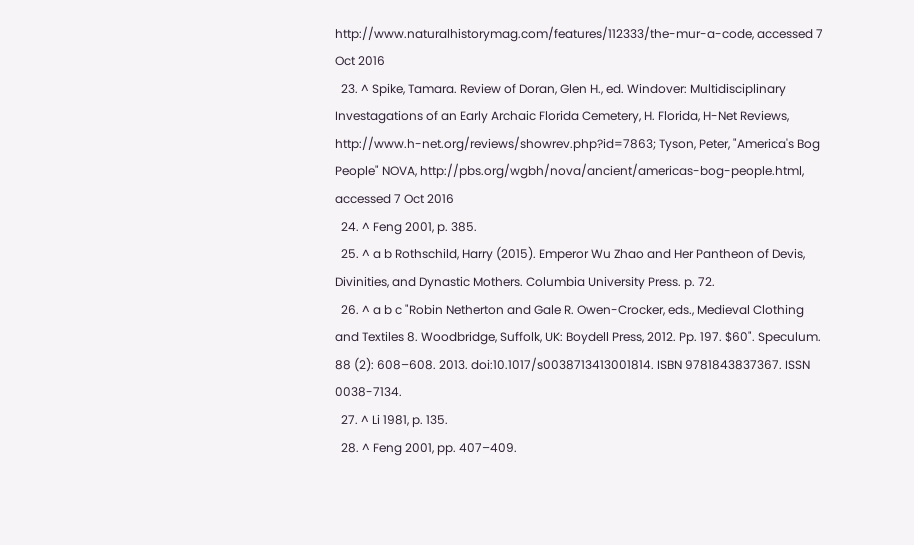http://www.naturalhistorymag.com/features/112333/the-mur-a-code, accessed 7 Oct 2016
  23. ^ Spike, Tamara. Review of Doran, Glen H., ed. Windover: Multidisciplinary Investagations of an Early Archaic Florida Cemetery, H. Florida, H-Net Reviews, http://www.h-net.org/reviews/showrev.php?id=7863; Tyson, Peter, "America's Bog People" NOVA, http://pbs.org/wgbh/nova/ancient/americas-bog-people.html, accessed 7 Oct 2016
  24. ^ Feng 2001, p. 385.
  25. ^ a b Rothschild, Harry (2015). Emperor Wu Zhao and Her Pantheon of Devis, Divinities, and Dynastic Mothers. Columbia University Press. p. 72.
  26. ^ a b c "Robin Netherton and Gale R. Owen-Crocker, eds., Medieval Clothing and Textiles 8. Woodbridge, Suffolk, UK: Boydell Press, 2012. Pp. 197. $60". Speculum. 88 (2): 608–608. 2013. doi:10.1017/s0038713413001814. ISBN 9781843837367. ISSN 0038-7134.
  27. ^ Li 1981, p. 135.
  28. ^ Feng 2001, pp. 407–409.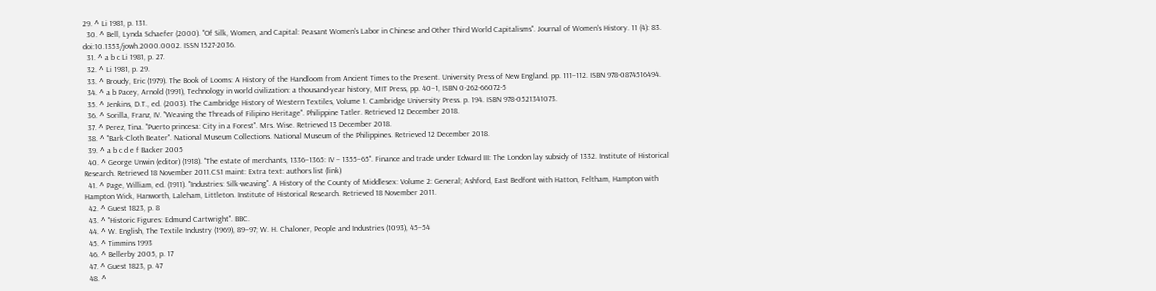29. ^ Li 1981, p. 131.
  30. ^ Bell, Lynda Schaefer (2000). "Of Silk, Women, and Capital: Peasant Women's Labor in Chinese and Other Third World Capitalisms". Journal of Women's History. 11 (4): 83. doi:10.1353/jowh.2000.0002. ISSN 1527-2036.
  31. ^ a b c Li 1981, p. 27.
  32. ^ Li 1981, p. 29.
  33. ^ Broudy, Eric (1979). The Book of Looms: A History of the Handloom from Ancient Times to the Present. University Press of New England. pp. 111–112. ISBN 978-0874516494.
  34. ^ a b Pacey, Arnold (1991), Technology in world civilization: a thousand-year history, MIT Press, pp. 40–1, ISBN 0-262-66072-5
  35. ^ Jenkins, D.T., ed. (2003). The Cambridge History of Western Textiles, Volume 1. Cambridge University Press. p. 194. ISBN 978-0521341073.
  36. ^ Sorilla, Franz, IV. "Weaving the Threads of Filipino Heritage". Philippine Tatler. Retrieved 12 December 2018.
  37. ^ Perez, Tina. "Puerto princesa: City in a Forest". Mrs. Wise. Retrieved 13 December 2018.
  38. ^ "Bark-Cloth Beater". National Museum Collections. National Museum of the Philippines. Retrieved 12 December 2018.
  39. ^ a b c d e f Backer 2005
  40. ^ George Unwin (editor) (1918). "The estate of merchants, 1336–1365: IV – 1355–65". Finance and trade under Edward III: The London lay subsidy of 1332. Institute of Historical Research. Retrieved 18 November 2011.CS1 maint: Extra text: authors list (link)
  41. ^ Page, William, ed. (1911). "Industries: Silk-weaving". A History of the County of Middlesex: Volume 2: General; Ashford, East Bedfont with Hatton, Feltham, Hampton with Hampton Wick, Hanworth, Laleham, Littleton. Institute of Historical Research. Retrieved 18 November 2011.
  42. ^ Guest 1823, p. 8
  43. ^ "Historic Figures: Edmund Cartwright". BBC.
  44. ^ W. English, The Textile Industry (1969), 89–97; W. H. Chaloner, People and Industries (1093), 45–54
  45. ^ Timmins 1993
  46. ^ Bellerby 2005, p. 17
  47. ^ Guest 1823, p. 47
  48. ^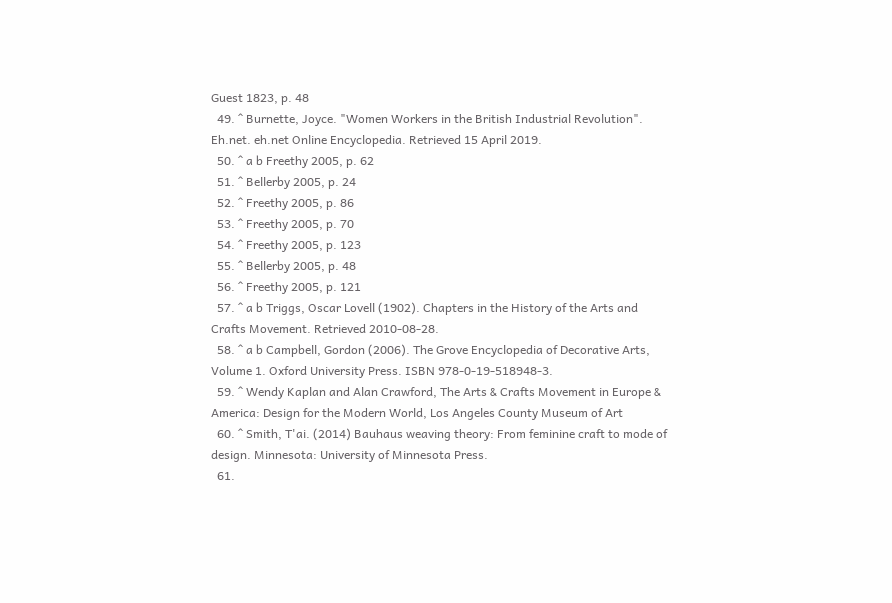Guest 1823, p. 48
  49. ^ Burnette, Joyce. "Women Workers in the British Industrial Revolution". Eh.net. eh.net Online Encyclopedia. Retrieved 15 April 2019.
  50. ^ a b Freethy 2005, p. 62
  51. ^ Bellerby 2005, p. 24
  52. ^ Freethy 2005, p. 86
  53. ^ Freethy 2005, p. 70
  54. ^ Freethy 2005, p. 123
  55. ^ Bellerby 2005, p. 48
  56. ^ Freethy 2005, p. 121
  57. ^ a b Triggs, Oscar Lovell (1902). Chapters in the History of the Arts and Crafts Movement. Retrieved 2010-08-28.
  58. ^ a b Campbell, Gordon (2006). The Grove Encyclopedia of Decorative Arts, Volume 1. Oxford University Press. ISBN 978-0-19-518948-3.
  59. ^ Wendy Kaplan and Alan Crawford, The Arts & Crafts Movement in Europe & America: Design for the Modern World, Los Angeles County Museum of Art
  60. ^ Smith, T'ai. (2014) Bauhaus weaving theory: From feminine craft to mode of design. Minnesota: University of Minnesota Press.
  61.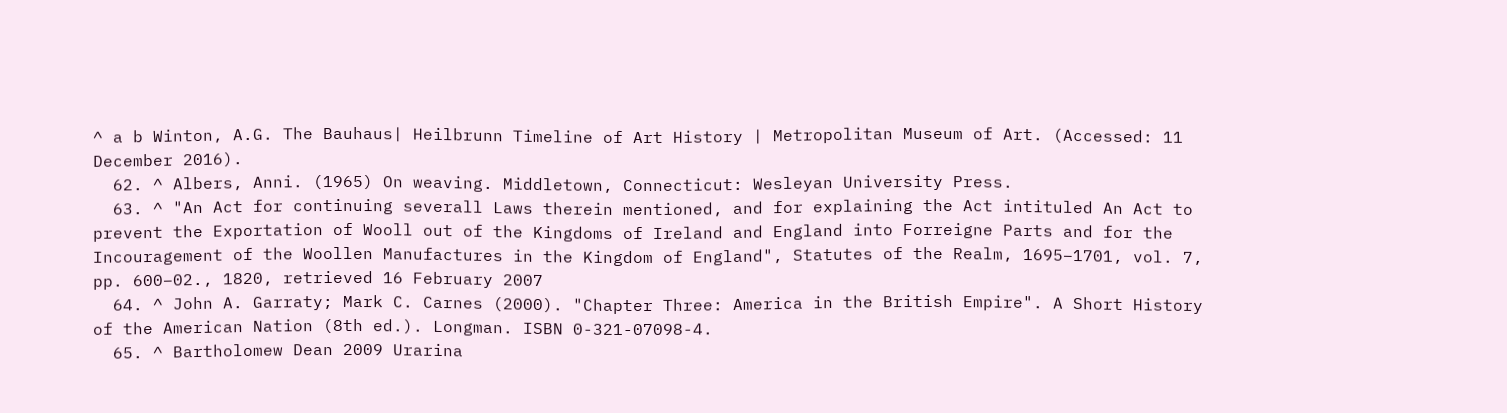^ a b Winton, A.G. The Bauhaus| Heilbrunn Timeline of Art History | Metropolitan Museum of Art. (Accessed: 11 December 2016).
  62. ^ Albers, Anni. (1965) On weaving. Middletown, Connecticut: Wesleyan University Press.
  63. ^ "An Act for continuing severall Laws therein mentioned, and for explaining the Act intituled An Act to prevent the Exportation of Wooll out of the Kingdoms of Ireland and England into Forreigne Parts and for the Incouragement of the Woollen Manufactures in the Kingdom of England", Statutes of the Realm, 1695–1701, vol. 7, pp. 600–02., 1820, retrieved 16 February 2007
  64. ^ John A. Garraty; Mark C. Carnes (2000). "Chapter Three: America in the British Empire". A Short History of the American Nation (8th ed.). Longman. ISBN 0-321-07098-4.
  65. ^ Bartholomew Dean 2009 Urarina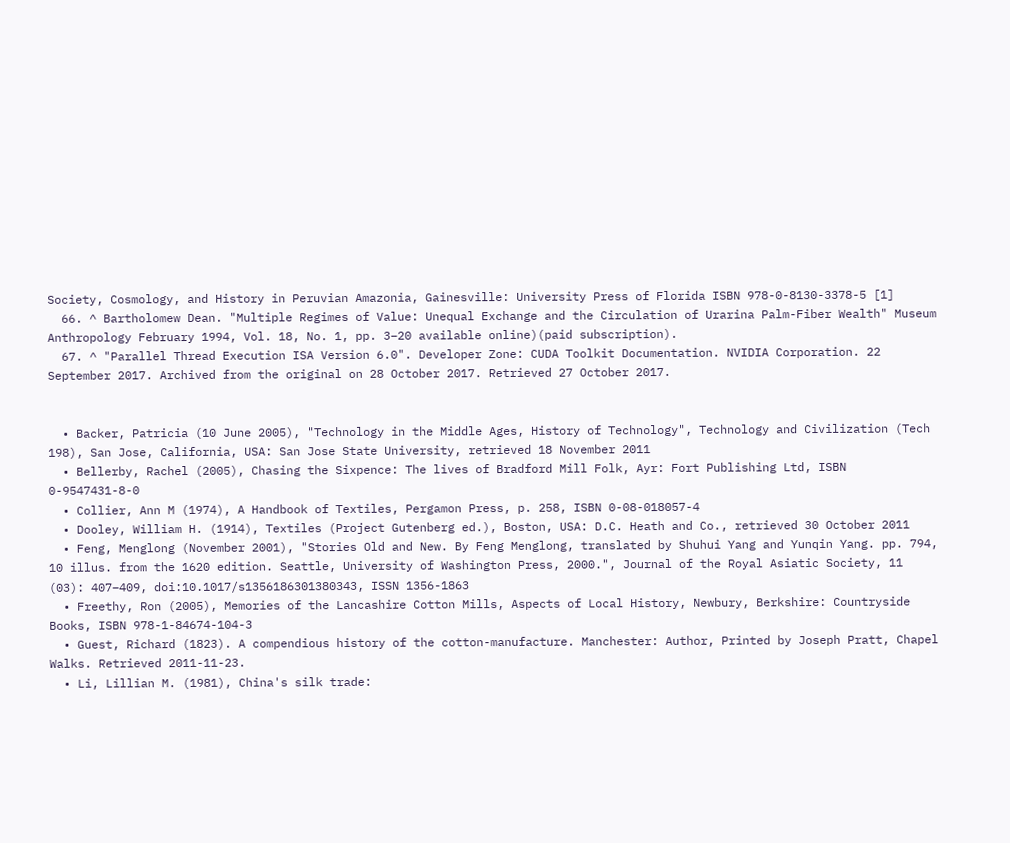Society, Cosmology, and History in Peruvian Amazonia, Gainesville: University Press of Florida ISBN 978-0-8130-3378-5 [1]
  66. ^ Bartholomew Dean. "Multiple Regimes of Value: Unequal Exchange and the Circulation of Urarina Palm-Fiber Wealth" Museum Anthropology February 1994, Vol. 18, No. 1, pp. 3–20 available online)(paid subscription).
  67. ^ "Parallel Thread Execution ISA Version 6.0". Developer Zone: CUDA Toolkit Documentation. NVIDIA Corporation. 22 September 2017. Archived from the original on 28 October 2017. Retrieved 27 October 2017.


  • Backer, Patricia (10 June 2005), "Technology in the Middle Ages, History of Technology", Technology and Civilization (Tech 198), San Jose, California, USA: San Jose State University, retrieved 18 November 2011
  • Bellerby, Rachel (2005), Chasing the Sixpence: The lives of Bradford Mill Folk, Ayr: Fort Publishing Ltd, ISBN 0-9547431-8-0
  • Collier, Ann M (1974), A Handbook of Textiles, Pergamon Press, p. 258, ISBN 0-08-018057-4
  • Dooley, William H. (1914), Textiles (Project Gutenberg ed.), Boston, USA: D.C. Heath and Co., retrieved 30 October 2011
  • Feng, Menglong (November 2001), "Stories Old and New. By Feng Menglong, translated by Shuhui Yang and Yunqin Yang. pp. 794, 10 illus. from the 1620 edition. Seattle, University of Washington Press, 2000.", Journal of the Royal Asiatic Society, 11 (03): 407–409, doi:10.1017/s1356186301380343, ISSN 1356-1863
  • Freethy, Ron (2005), Memories of the Lancashire Cotton Mills, Aspects of Local History, Newbury, Berkshire: Countryside Books, ISBN 978-1-84674-104-3
  • Guest, Richard (1823). A compendious history of the cotton-manufacture. Manchester: Author, Printed by Joseph Pratt, Chapel Walks. Retrieved 2011-11-23.
  • Li, Lillian M. (1981), China's silk trade: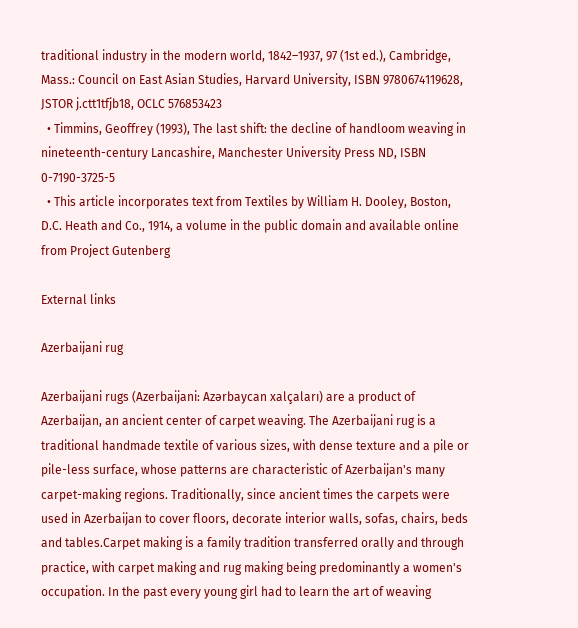traditional industry in the modern world, 1842–1937, 97 (1st ed.), Cambridge, Mass.: Council on East Asian Studies, Harvard University, ISBN 9780674119628, JSTOR j.ctt1tfjb18, OCLC 576853423
  • Timmins, Geoffrey (1993), The last shift: the decline of handloom weaving in nineteenth-century Lancashire, Manchester University Press ND, ISBN 0-7190-3725-5
  • This article incorporates text from Textiles by William H. Dooley, Boston, D.C. Heath and Co., 1914, a volume in the public domain and available online from Project Gutenberg

External links

Azerbaijani rug

Azerbaijani rugs (Azerbaijani: Azərbaycan xalçaları) are a product of Azerbaijan, an ancient center of carpet weaving. The Azerbaijani rug is a traditional handmade textile of various sizes, with dense texture and a pile or pile-less surface, whose patterns are characteristic of Azerbaijan's many carpet-making regions. Traditionally, since ancient times the carpets were used in Azerbaijan to cover floors, decorate interior walls, sofas, chairs, beds and tables.Carpet making is a family tradition transferred orally and through practice, with carpet making and rug making being predominantly a women's occupation. In the past every young girl had to learn the art of weaving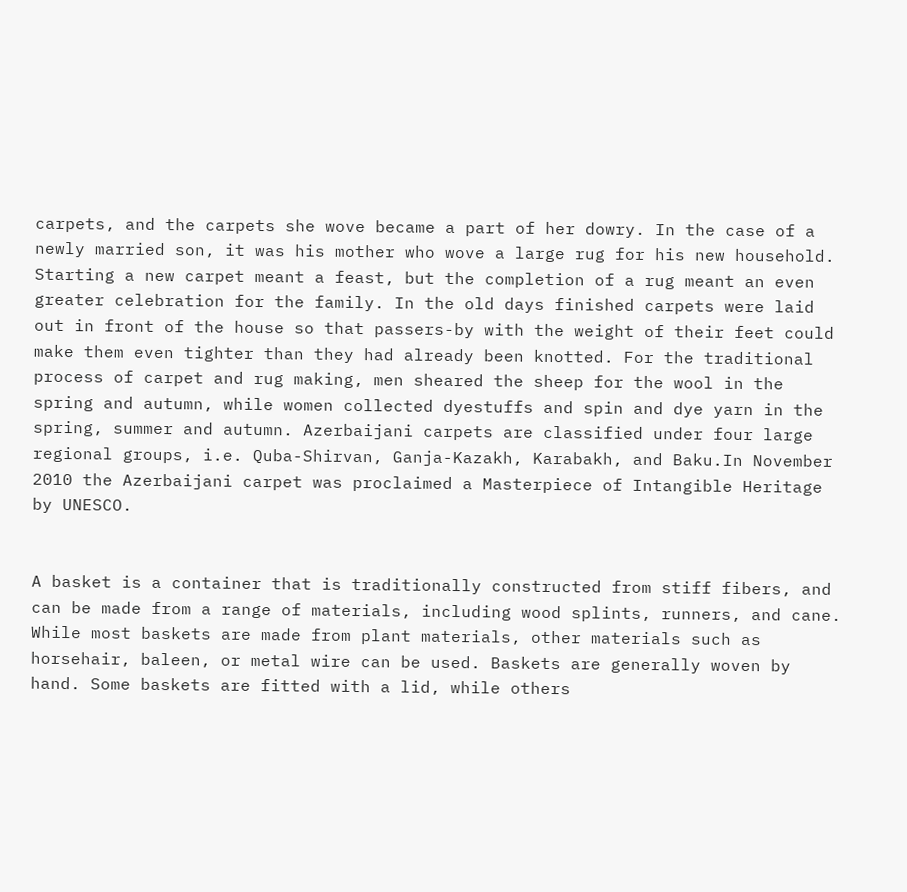carpets, and the carpets she wove became a part of her dowry. In the case of a newly married son, it was his mother who wove a large rug for his new household. Starting a new carpet meant a feast, but the completion of a rug meant an even greater celebration for the family. In the old days finished carpets were laid out in front of the house so that passers-by with the weight of their feet could make them even tighter than they had already been knotted. For the traditional process of carpet and rug making, men sheared the sheep for the wool in the spring and autumn, while women collected dyestuffs and spin and dye yarn in the spring, summer and autumn. Azerbaijani carpets are classified under four large regional groups, i.e. Quba-Shirvan, Ganja-Kazakh, Karabakh, and Baku.In November 2010 the Azerbaijani carpet was proclaimed a Masterpiece of Intangible Heritage by UNESCO.


A basket is a container that is traditionally constructed from stiff fibers, and can be made from a range of materials, including wood splints, runners, and cane. While most baskets are made from plant materials, other materials such as horsehair, baleen, or metal wire can be used. Baskets are generally woven by hand. Some baskets are fitted with a lid, while others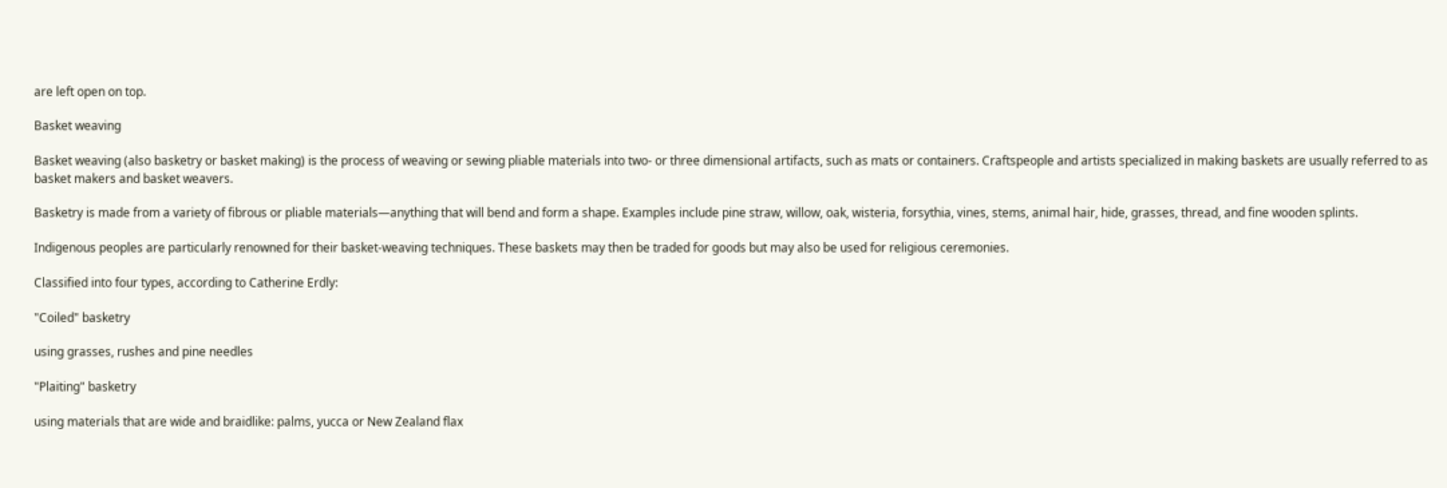are left open on top.

Basket weaving

Basket weaving (also basketry or basket making) is the process of weaving or sewing pliable materials into two- or three dimensional artifacts, such as mats or containers. Craftspeople and artists specialized in making baskets are usually referred to as basket makers and basket weavers.

Basketry is made from a variety of fibrous or pliable materials—anything that will bend and form a shape. Examples include pine straw, willow, oak, wisteria, forsythia, vines, stems, animal hair, hide, grasses, thread, and fine wooden splints.

Indigenous peoples are particularly renowned for their basket-weaving techniques. These baskets may then be traded for goods but may also be used for religious ceremonies.

Classified into four types, according to Catherine Erdly:

"Coiled" basketry

using grasses, rushes and pine needles

"Plaiting" basketry

using materials that are wide and braidlike: palms, yucca or New Zealand flax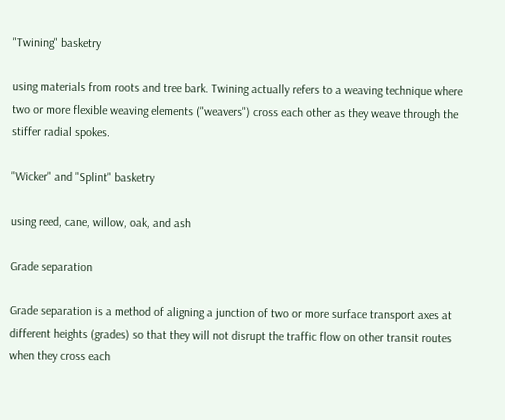"Twining" basketry

using materials from roots and tree bark. Twining actually refers to a weaving technique where two or more flexible weaving elements ("weavers") cross each other as they weave through the stiffer radial spokes.

"Wicker" and "Splint" basketry

using reed, cane, willow, oak, and ash

Grade separation

Grade separation is a method of aligning a junction of two or more surface transport axes at different heights (grades) so that they will not disrupt the traffic flow on other transit routes when they cross each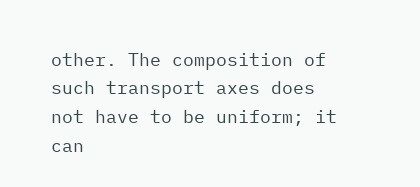other. The composition of such transport axes does not have to be uniform; it can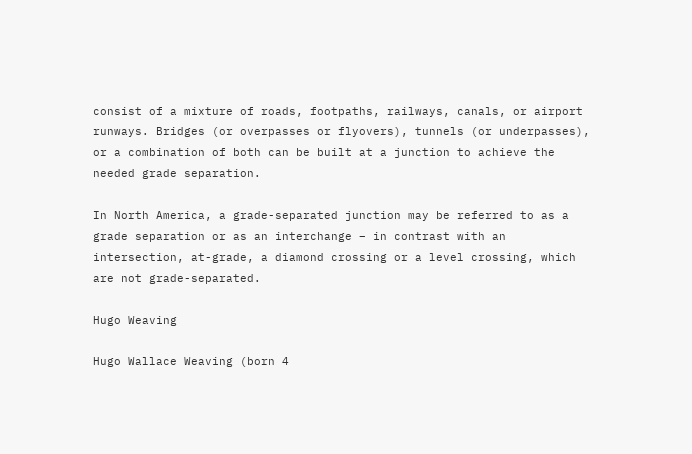consist of a mixture of roads, footpaths, railways, canals, or airport runways. Bridges (or overpasses or flyovers), tunnels (or underpasses), or a combination of both can be built at a junction to achieve the needed grade separation.

In North America, a grade-separated junction may be referred to as a grade separation or as an interchange – in contrast with an intersection, at-grade, a diamond crossing or a level crossing, which are not grade-separated.

Hugo Weaving

Hugo Wallace Weaving (born 4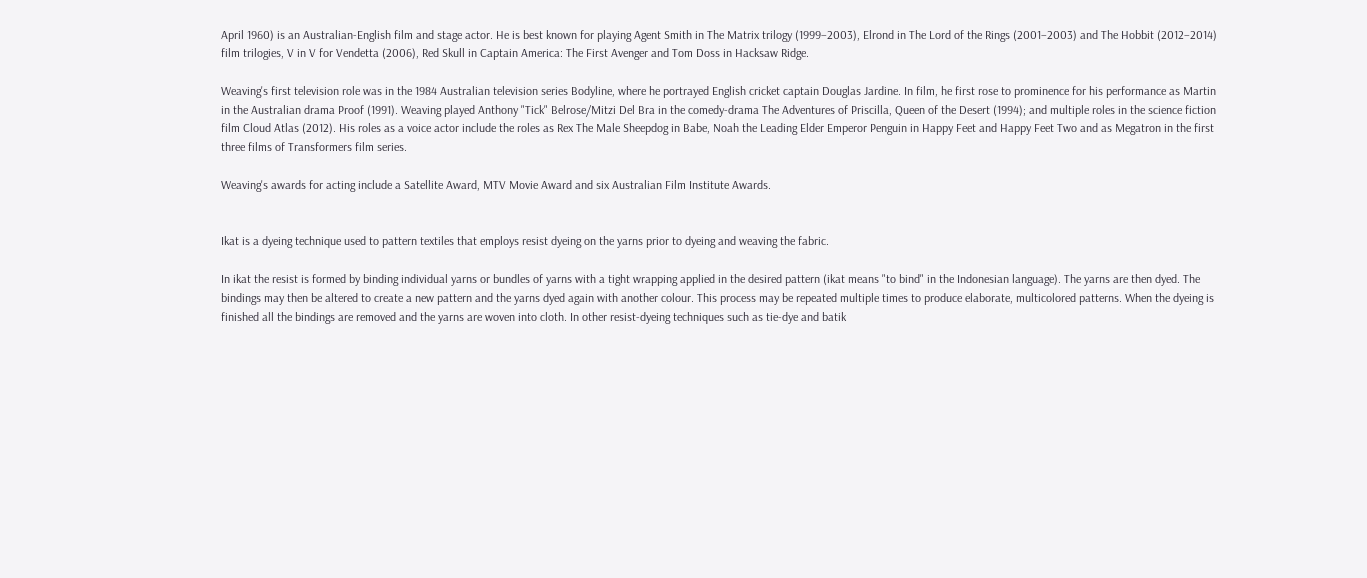April 1960) is an Australian-English film and stage actor. He is best known for playing Agent Smith in The Matrix trilogy (1999–2003), Elrond in The Lord of the Rings (2001–2003) and The Hobbit (2012–2014) film trilogies, V in V for Vendetta (2006), Red Skull in Captain America: The First Avenger and Tom Doss in Hacksaw Ridge.

Weaving's first television role was in the 1984 Australian television series Bodyline, where he portrayed English cricket captain Douglas Jardine. In film, he first rose to prominence for his performance as Martin in the Australian drama Proof (1991). Weaving played Anthony "Tick" Belrose/Mitzi Del Bra in the comedy-drama The Adventures of Priscilla, Queen of the Desert (1994); and multiple roles in the science fiction film Cloud Atlas (2012). His roles as a voice actor include the roles as Rex The Male Sheepdog in Babe, Noah the Leading Elder Emperor Penguin in Happy Feet and Happy Feet Two and as Megatron in the first three films of Transformers film series.

Weaving's awards for acting include a Satellite Award, MTV Movie Award and six Australian Film Institute Awards.


Ikat is a dyeing technique used to pattern textiles that employs resist dyeing on the yarns prior to dyeing and weaving the fabric.

In ikat the resist is formed by binding individual yarns or bundles of yarns with a tight wrapping applied in the desired pattern (ikat means "to bind" in the Indonesian language). The yarns are then dyed. The bindings may then be altered to create a new pattern and the yarns dyed again with another colour. This process may be repeated multiple times to produce elaborate, multicolored patterns. When the dyeing is finished all the bindings are removed and the yarns are woven into cloth. In other resist-dyeing techniques such as tie-dye and batik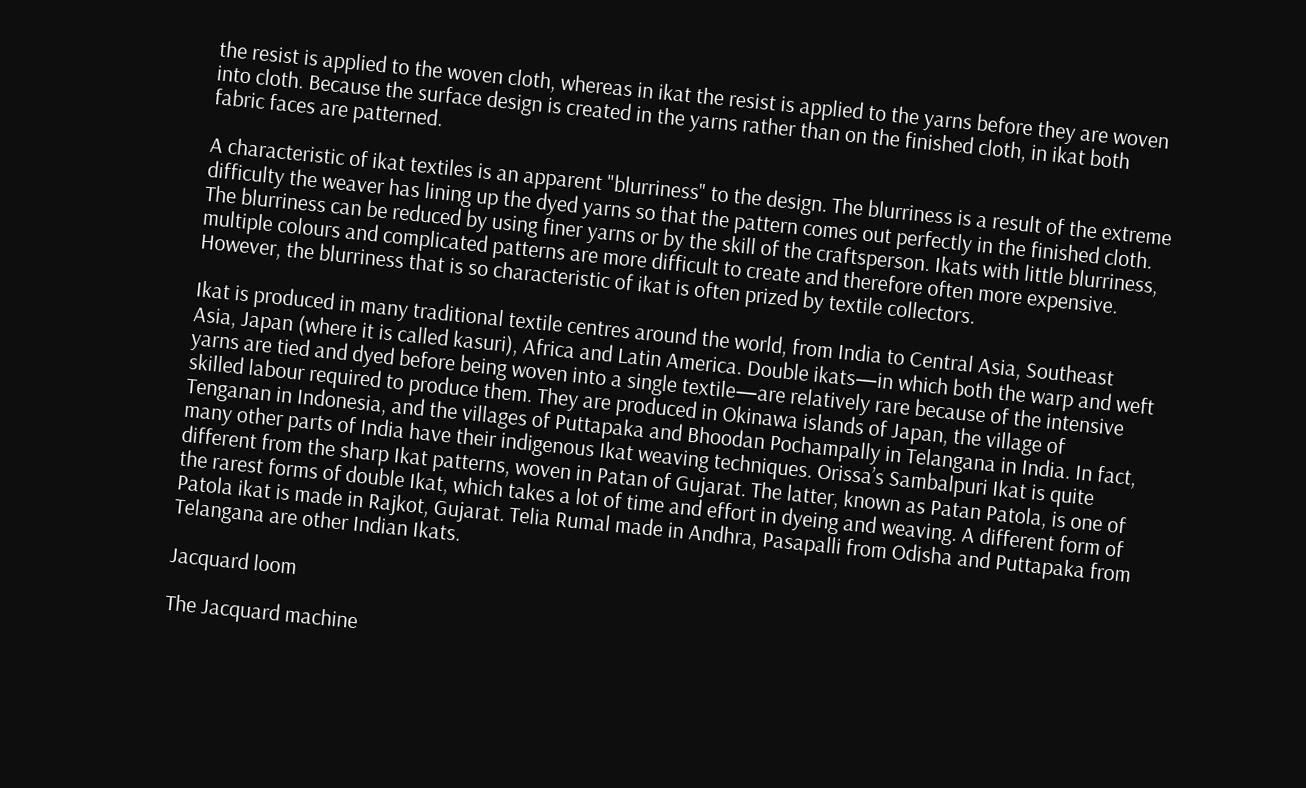the resist is applied to the woven cloth, whereas in ikat the resist is applied to the yarns before they are woven into cloth. Because the surface design is created in the yarns rather than on the finished cloth, in ikat both fabric faces are patterned.

A characteristic of ikat textiles is an apparent "blurriness" to the design. The blurriness is a result of the extreme difficulty the weaver has lining up the dyed yarns so that the pattern comes out perfectly in the finished cloth. The blurriness can be reduced by using finer yarns or by the skill of the craftsperson. Ikats with little blurriness, multiple colours and complicated patterns are more difficult to create and therefore often more expensive. However, the blurriness that is so characteristic of ikat is often prized by textile collectors.

Ikat is produced in many traditional textile centres around the world, from India to Central Asia, Southeast Asia, Japan (where it is called kasuri), Africa and Latin America. Double ikats—in which both the warp and weft yarns are tied and dyed before being woven into a single textile—are relatively rare because of the intensive skilled labour required to produce them. They are produced in Okinawa islands of Japan, the village of Tenganan in Indonesia, and the villages of Puttapaka and Bhoodan Pochampally in Telangana in India. In fact, many other parts of India have their indigenous Ikat weaving techniques. Orissa’s Sambalpuri Ikat is quite different from the sharp Ikat patterns, woven in Patan of Gujarat. The latter, known as Patan Patola, is one of the rarest forms of double Ikat, which takes a lot of time and effort in dyeing and weaving. A different form of Patola ikat is made in Rajkot, Gujarat. Telia Rumal made in Andhra, Pasapalli from Odisha and Puttapaka from Telangana are other Indian Ikats.

Jacquard loom

The Jacquard machine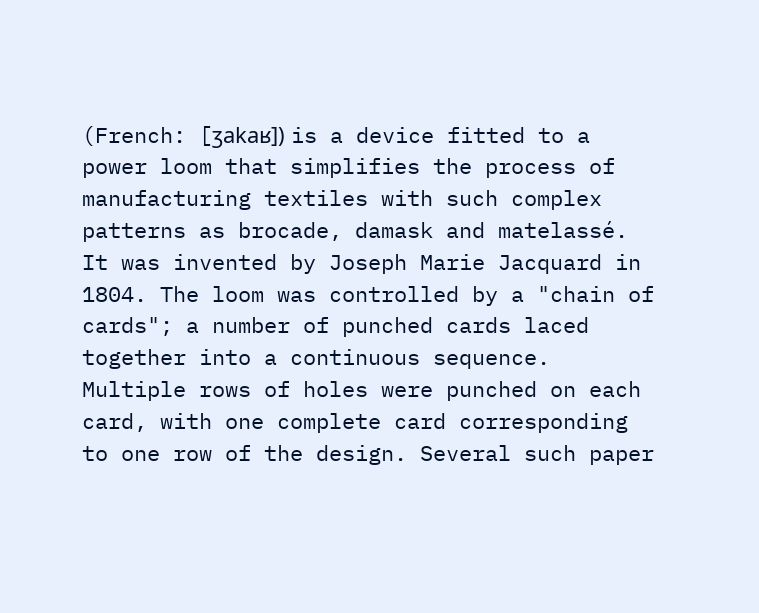(French: [ʒakaʁ]) is a device fitted to a power loom that simplifies the process of manufacturing textiles with such complex patterns as brocade, damask and matelassé. It was invented by Joseph Marie Jacquard in 1804. The loom was controlled by a "chain of cards"; a number of punched cards laced together into a continuous sequence. Multiple rows of holes were punched on each card, with one complete card corresponding to one row of the design. Several such paper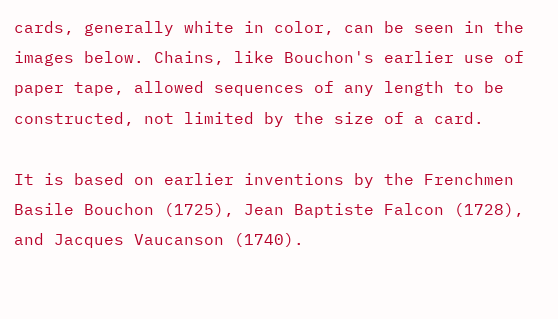cards, generally white in color, can be seen in the images below. Chains, like Bouchon's earlier use of paper tape, allowed sequences of any length to be constructed, not limited by the size of a card.

It is based on earlier inventions by the Frenchmen Basile Bouchon (1725), Jean Baptiste Falcon (1728), and Jacques Vaucanson (1740).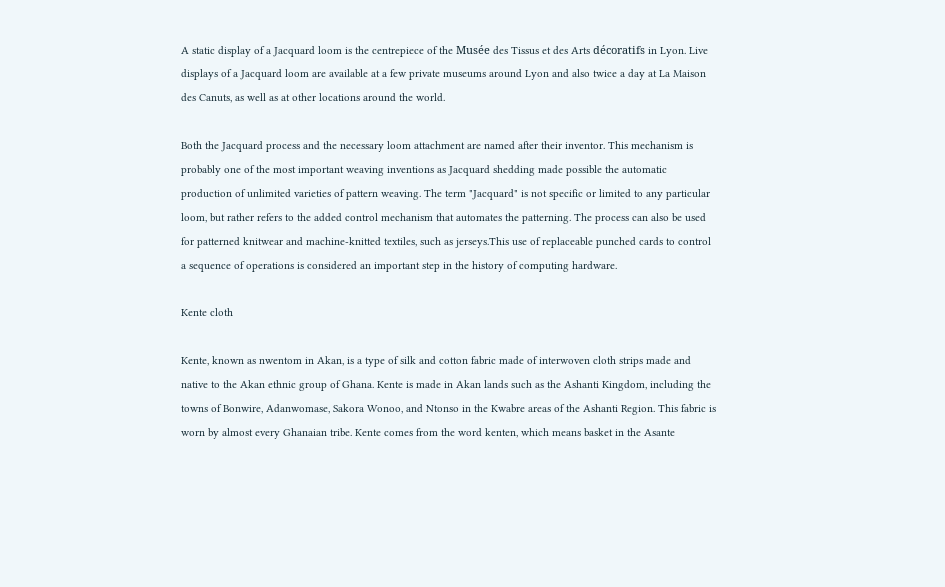A static display of a Jacquard loom is the centrepiece of the Musée des Tissus et des Arts décoratifs in Lyon. Live displays of a Jacquard loom are available at a few private museums around Lyon and also twice a day at La Maison des Canuts, as well as at other locations around the world.

Both the Jacquard process and the necessary loom attachment are named after their inventor. This mechanism is probably one of the most important weaving inventions as Jacquard shedding made possible the automatic production of unlimited varieties of pattern weaving. The term "Jacquard" is not specific or limited to any particular loom, but rather refers to the added control mechanism that automates the patterning. The process can also be used for patterned knitwear and machine-knitted textiles, such as jerseys.This use of replaceable punched cards to control a sequence of operations is considered an important step in the history of computing hardware.

Kente cloth

Kente, known as nwentom in Akan, is a type of silk and cotton fabric made of interwoven cloth strips made and native to the Akan ethnic group of Ghana. Kente is made in Akan lands such as the Ashanti Kingdom, including the towns of Bonwire, Adanwomase, Sakora Wonoo, and Ntonso in the Kwabre areas of the Ashanti Region. This fabric is worn by almost every Ghanaian tribe. Kente comes from the word kenten, which means basket in the Asante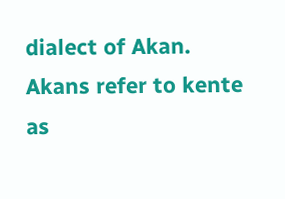dialect of Akan. Akans refer to kente as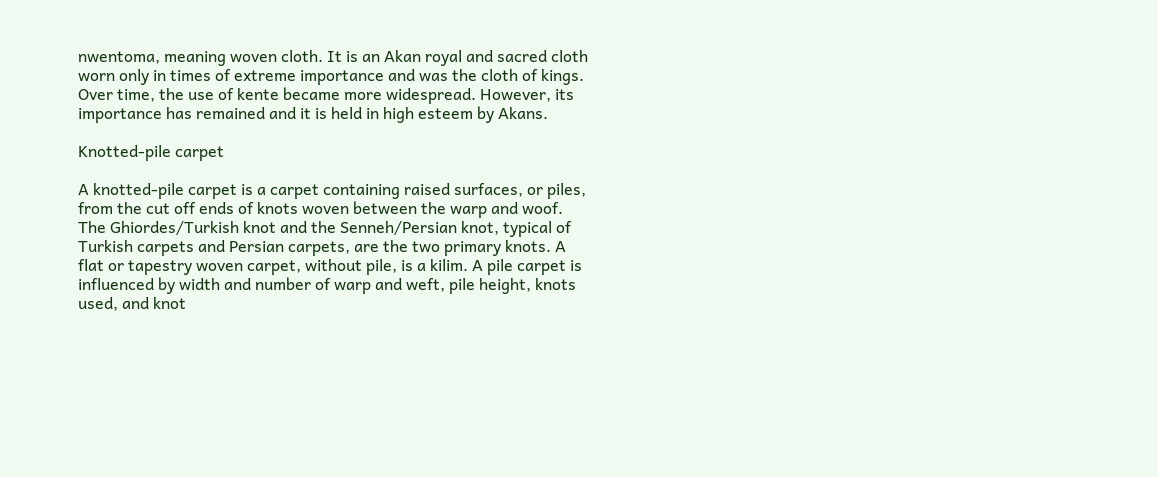nwentoma, meaning woven cloth. It is an Akan royal and sacred cloth worn only in times of extreme importance and was the cloth of kings. Over time, the use of kente became more widespread. However, its importance has remained and it is held in high esteem by Akans.

Knotted-pile carpet

A knotted-pile carpet is a carpet containing raised surfaces, or piles, from the cut off ends of knots woven between the warp and woof. The Ghiordes/Turkish knot and the Senneh/Persian knot, typical of Turkish carpets and Persian carpets, are the two primary knots. A flat or tapestry woven carpet, without pile, is a kilim. A pile carpet is influenced by width and number of warp and weft, pile height, knots used, and knot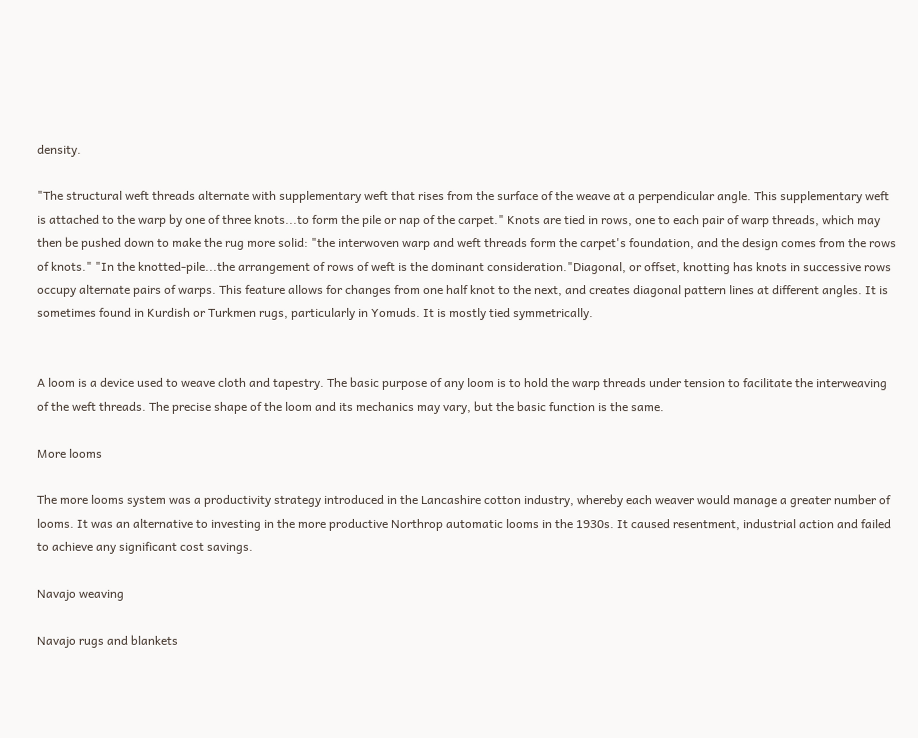density.

"The structural weft threads alternate with supplementary weft that rises from the surface of the weave at a perpendicular angle. This supplementary weft is attached to the warp by one of three knots...to form the pile or nap of the carpet." Knots are tied in rows, one to each pair of warp threads, which may then be pushed down to make the rug more solid: "the interwoven warp and weft threads form the carpet's foundation, and the design comes from the rows of knots." "In the knotted-pile...the arrangement of rows of weft is the dominant consideration."Diagonal, or offset, knotting has knots in successive rows occupy alternate pairs of warps. This feature allows for changes from one half knot to the next, and creates diagonal pattern lines at different angles. It is sometimes found in Kurdish or Turkmen rugs, particularly in Yomuds. It is mostly tied symmetrically.


A loom is a device used to weave cloth and tapestry. The basic purpose of any loom is to hold the warp threads under tension to facilitate the interweaving of the weft threads. The precise shape of the loom and its mechanics may vary, but the basic function is the same.

More looms

The more looms system was a productivity strategy introduced in the Lancashire cotton industry, whereby each weaver would manage a greater number of looms. It was an alternative to investing in the more productive Northrop automatic looms in the 1930s. It caused resentment, industrial action and failed to achieve any significant cost savings.

Navajo weaving

Navajo rugs and blankets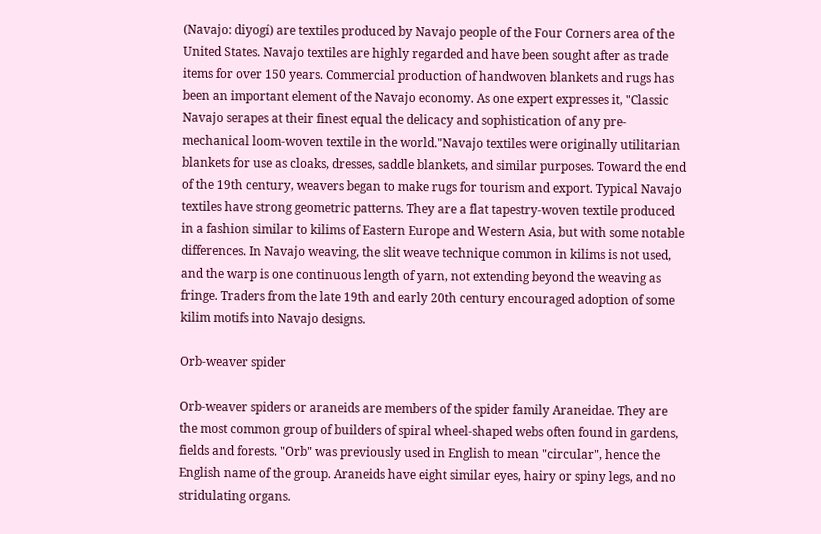(Navajo: diyogí) are textiles produced by Navajo people of the Four Corners area of the United States. Navajo textiles are highly regarded and have been sought after as trade items for over 150 years. Commercial production of handwoven blankets and rugs has been an important element of the Navajo economy. As one expert expresses it, "Classic Navajo serapes at their finest equal the delicacy and sophistication of any pre-mechanical loom-woven textile in the world."Navajo textiles were originally utilitarian blankets for use as cloaks, dresses, saddle blankets, and similar purposes. Toward the end of the 19th century, weavers began to make rugs for tourism and export. Typical Navajo textiles have strong geometric patterns. They are a flat tapestry-woven textile produced in a fashion similar to kilims of Eastern Europe and Western Asia, but with some notable differences. In Navajo weaving, the slit weave technique common in kilims is not used, and the warp is one continuous length of yarn, not extending beyond the weaving as fringe. Traders from the late 19th and early 20th century encouraged adoption of some kilim motifs into Navajo designs.

Orb-weaver spider

Orb-weaver spiders or araneids are members of the spider family Araneidae. They are the most common group of builders of spiral wheel-shaped webs often found in gardens, fields and forests. "Orb" was previously used in English to mean "circular", hence the English name of the group. Araneids have eight similar eyes, hairy or spiny legs, and no stridulating organs.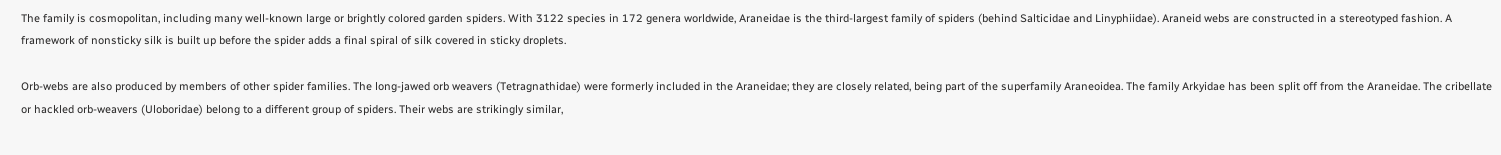The family is cosmopolitan, including many well-known large or brightly colored garden spiders. With 3122 species in 172 genera worldwide, Araneidae is the third-largest family of spiders (behind Salticidae and Linyphiidae). Araneid webs are constructed in a stereotyped fashion. A framework of nonsticky silk is built up before the spider adds a final spiral of silk covered in sticky droplets.

Orb-webs are also produced by members of other spider families. The long-jawed orb weavers (Tetragnathidae) were formerly included in the Araneidae; they are closely related, being part of the superfamily Araneoidea. The family Arkyidae has been split off from the Araneidae. The cribellate or hackled orb-weavers (Uloboridae) belong to a different group of spiders. Their webs are strikingly similar,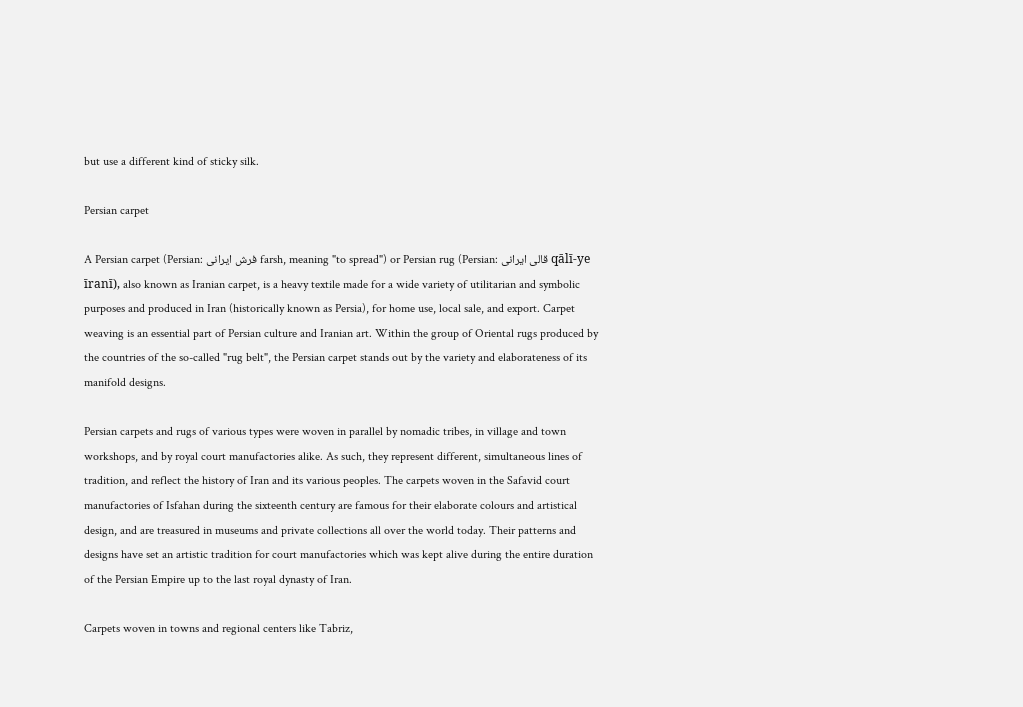but use a different kind of sticky silk.

Persian carpet

A Persian carpet (Persian: فرش ايرانى farsh, meaning "to spread") or Persian rug (Persian: قالی ايرانى qālī-ye īranī), also known as Iranian carpet, is a heavy textile made for a wide variety of utilitarian and symbolic purposes and produced in Iran (historically known as Persia), for home use, local sale, and export. Carpet weaving is an essential part of Persian culture and Iranian art. Within the group of Oriental rugs produced by the countries of the so-called "rug belt", the Persian carpet stands out by the variety and elaborateness of its manifold designs.

Persian carpets and rugs of various types were woven in parallel by nomadic tribes, in village and town workshops, and by royal court manufactories alike. As such, they represent different, simultaneous lines of tradition, and reflect the history of Iran and its various peoples. The carpets woven in the Safavid court manufactories of Isfahan during the sixteenth century are famous for their elaborate colours and artistical design, and are treasured in museums and private collections all over the world today. Their patterns and designs have set an artistic tradition for court manufactories which was kept alive during the entire duration of the Persian Empire up to the last royal dynasty of Iran.

Carpets woven in towns and regional centers like Tabriz,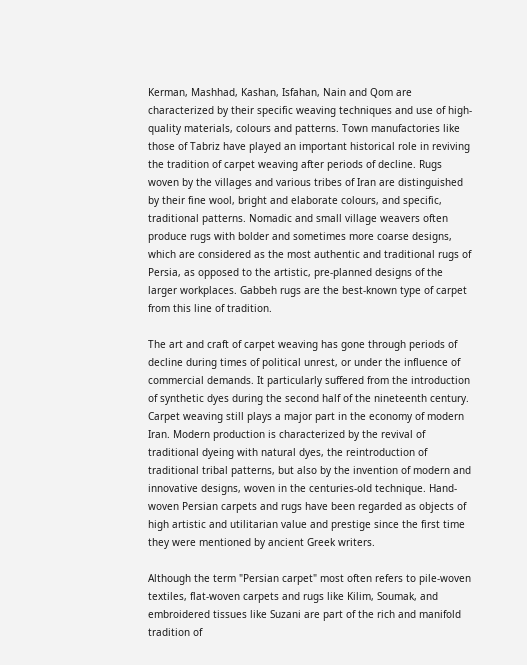Kerman, Mashhad, Kashan, Isfahan, Nain and Qom are characterized by their specific weaving techniques and use of high-quality materials, colours and patterns. Town manufactories like those of Tabriz have played an important historical role in reviving the tradition of carpet weaving after periods of decline. Rugs woven by the villages and various tribes of Iran are distinguished by their fine wool, bright and elaborate colours, and specific, traditional patterns. Nomadic and small village weavers often produce rugs with bolder and sometimes more coarse designs, which are considered as the most authentic and traditional rugs of Persia, as opposed to the artistic, pre-planned designs of the larger workplaces. Gabbeh rugs are the best-known type of carpet from this line of tradition.

The art and craft of carpet weaving has gone through periods of decline during times of political unrest, or under the influence of commercial demands. It particularly suffered from the introduction of synthetic dyes during the second half of the nineteenth century. Carpet weaving still plays a major part in the economy of modern Iran. Modern production is characterized by the revival of traditional dyeing with natural dyes, the reintroduction of traditional tribal patterns, but also by the invention of modern and innovative designs, woven in the centuries-old technique. Hand-woven Persian carpets and rugs have been regarded as objects of high artistic and utilitarian value and prestige since the first time they were mentioned by ancient Greek writers.

Although the term "Persian carpet" most often refers to pile-woven textiles, flat-woven carpets and rugs like Kilim, Soumak, and embroidered tissues like Suzani are part of the rich and manifold tradition of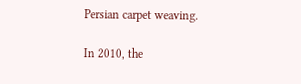Persian carpet weaving.

In 2010, the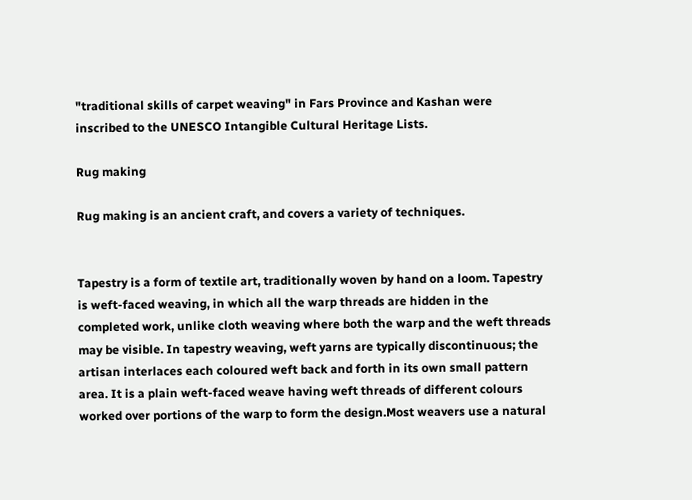"traditional skills of carpet weaving" in Fars Province and Kashan were inscribed to the UNESCO Intangible Cultural Heritage Lists.

Rug making

Rug making is an ancient craft, and covers a variety of techniques.


Tapestry is a form of textile art, traditionally woven by hand on a loom. Tapestry is weft-faced weaving, in which all the warp threads are hidden in the completed work, unlike cloth weaving where both the warp and the weft threads may be visible. In tapestry weaving, weft yarns are typically discontinuous; the artisan interlaces each coloured weft back and forth in its own small pattern area. It is a plain weft-faced weave having weft threads of different colours worked over portions of the warp to form the design.Most weavers use a natural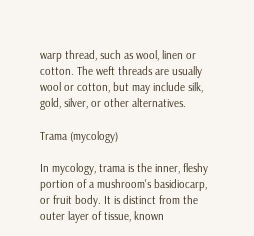warp thread, such as wool, linen or cotton. The weft threads are usually wool or cotton, but may include silk, gold, silver, or other alternatives.

Trama (mycology)

In mycology, trama is the inner, fleshy portion of a mushroom's basidiocarp, or fruit body. It is distinct from the outer layer of tissue, known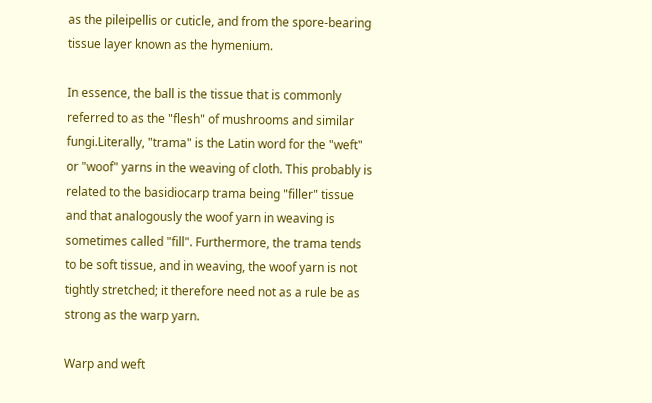as the pileipellis or cuticle, and from the spore-bearing tissue layer known as the hymenium.

In essence, the ball is the tissue that is commonly referred to as the "flesh" of mushrooms and similar fungi.Literally, "trama" is the Latin word for the "weft" or "woof" yarns in the weaving of cloth. This probably is related to the basidiocarp trama being "filler" tissue and that analogously the woof yarn in weaving is sometimes called "fill". Furthermore, the trama tends to be soft tissue, and in weaving, the woof yarn is not tightly stretched; it therefore need not as a rule be as strong as the warp yarn.

Warp and weft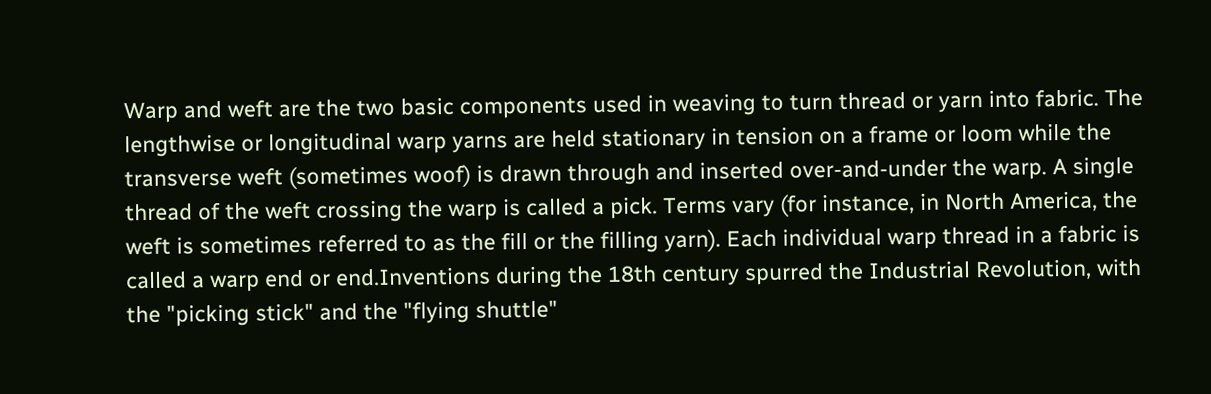Warp and weft are the two basic components used in weaving to turn thread or yarn into fabric. The lengthwise or longitudinal warp yarns are held stationary in tension on a frame or loom while the transverse weft (sometimes woof) is drawn through and inserted over-and-under the warp. A single thread of the weft crossing the warp is called a pick. Terms vary (for instance, in North America, the weft is sometimes referred to as the fill or the filling yarn). Each individual warp thread in a fabric is called a warp end or end.Inventions during the 18th century spurred the Industrial Revolution, with the "picking stick" and the "flying shuttle"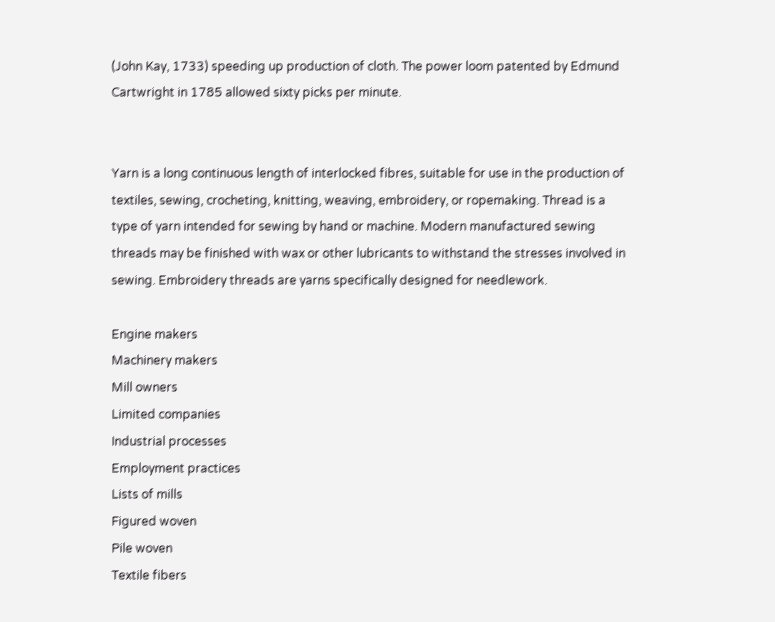(John Kay, 1733) speeding up production of cloth. The power loom patented by Edmund Cartwright in 1785 allowed sixty picks per minute.


Yarn is a long continuous length of interlocked fibres, suitable for use in the production of textiles, sewing, crocheting, knitting, weaving, embroidery, or ropemaking. Thread is a type of yarn intended for sewing by hand or machine. Modern manufactured sewing threads may be finished with wax or other lubricants to withstand the stresses involved in sewing. Embroidery threads are yarns specifically designed for needlework.

Engine makers
Machinery makers
Mill owners
Limited companies
Industrial processes
Employment practices
Lists of mills
Figured woven
Pile woven
Textile fibers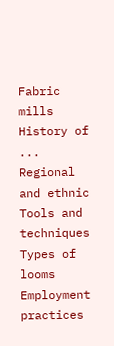Fabric mills
History of ...
Regional and ethnic
Tools and techniques
Types of looms
Employment practices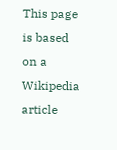This page is based on a Wikipedia article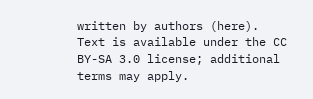written by authors (here).
Text is available under the CC BY-SA 3.0 license; additional terms may apply.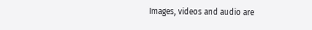Images, videos and audio are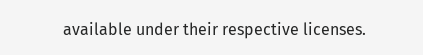available under their respective licenses.